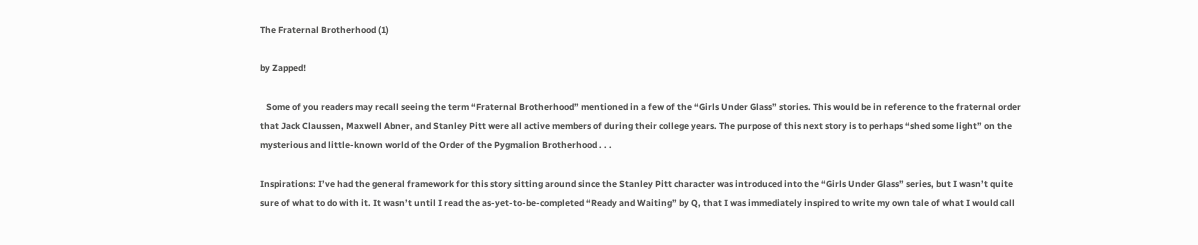The Fraternal Brotherhood (1)

by Zapped!

   Some of you readers may recall seeing the term “Fraternal Brotherhood” mentioned in a few of the “Girls Under Glass” stories. This would be in reference to the fraternal order that Jack Claussen, Maxwell Abner, and Stanley Pitt were all active members of during their college years. The purpose of this next story is to perhaps “shed some light” on the mysterious and little-known world of the Order of the Pygmalion Brotherhood . . .

Inspirations: I’ve had the general framework for this story sitting around since the Stanley Pitt character was introduced into the “Girls Under Glass” series, but I wasn’t quite sure of what to do with it. It wasn’t until I read the as-yet-to-be-completed “Ready and Waiting” by Q, that I was immediately inspired to write my own tale of what I would call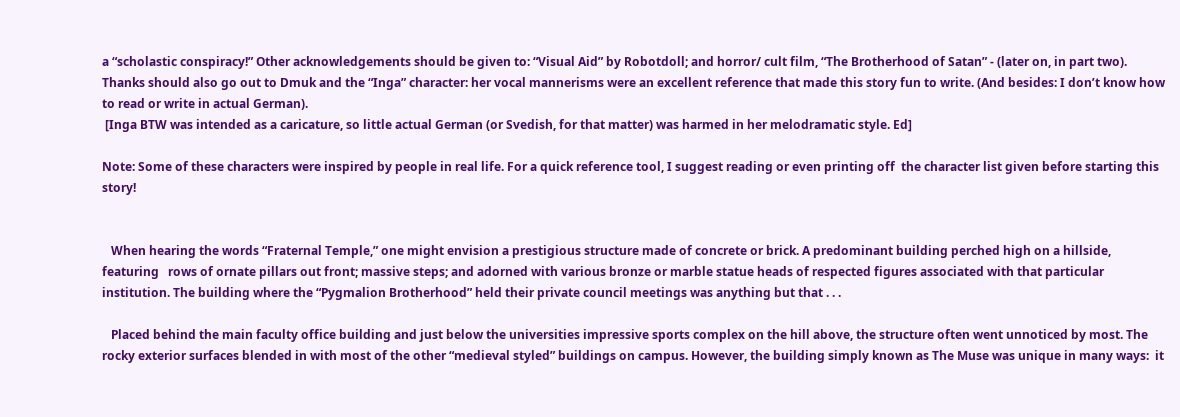a “scholastic conspiracy!” Other acknowledgements should be given to: “Visual Aid” by Robotdoll; and horror/ cult film, “The Brotherhood of Satan” - (later on, in part two). Thanks should also go out to Dmuk and the “Inga” character: her vocal mannerisms were an excellent reference that made this story fun to write. (And besides: I don’t know how to read or write in actual German).
 [Inga BTW was intended as a caricature, so little actual German (or Svedish, for that matter) was harmed in her melodramatic style. Ed]

Note: Some of these characters were inspired by people in real life. For a quick reference tool, I suggest reading or even printing off  the character list given before starting this story!


   When hearing the words “Fraternal Temple,” one might envision a prestigious structure made of concrete or brick. A predominant building perched high on a hillside, featuring   rows of ornate pillars out front; massive steps; and adorned with various bronze or marble statue heads of respected figures associated with that particular institution. The building where the “Pygmalion Brotherhood” held their private council meetings was anything but that . . .

   Placed behind the main faculty office building and just below the universities impressive sports complex on the hill above, the structure often went unnoticed by most. The rocky exterior surfaces blended in with most of the other “medieval styled” buildings on campus. However, the building simply known as The Muse was unique in many ways:  it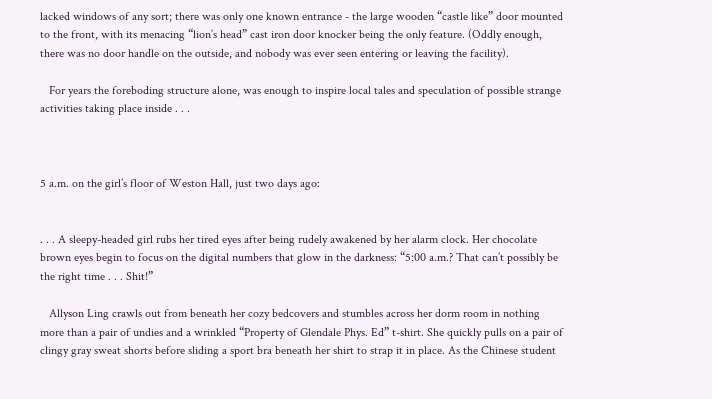lacked windows of any sort; there was only one known entrance - the large wooden “castle like” door mounted to the front, with its menacing “lion’s head” cast iron door knocker being the only feature. (Oddly enough, there was no door handle on the outside, and nobody was ever seen entering or leaving the facility).

   For years the foreboding structure alone, was enough to inspire local tales and speculation of possible strange activities taking place inside . . .



5 a.m. on the girl’s floor of Weston Hall, just two days ago:


. . . A sleepy-headed girl rubs her tired eyes after being rudely awakened by her alarm clock. Her chocolate brown eyes begin to focus on the digital numbers that glow in the darkness: “5:00 a.m.? That can’t possibly be the right time . . . Shit!”

   Allyson Ling crawls out from beneath her cozy bedcovers and stumbles across her dorm room in nothing more than a pair of undies and a wrinkled “Property of Glendale Phys. Ed” t-shirt. She quickly pulls on a pair of clingy gray sweat shorts before sliding a sport bra beneath her shirt to strap it in place. As the Chinese student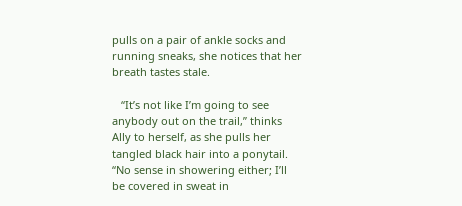pulls on a pair of ankle socks and running sneaks, she notices that her breath tastes stale.

   “It’s not like I’m going to see anybody out on the trail,” thinks Ally to herself, as she pulls her tangled black hair into a ponytail. “No sense in showering either; I’ll be covered in sweat in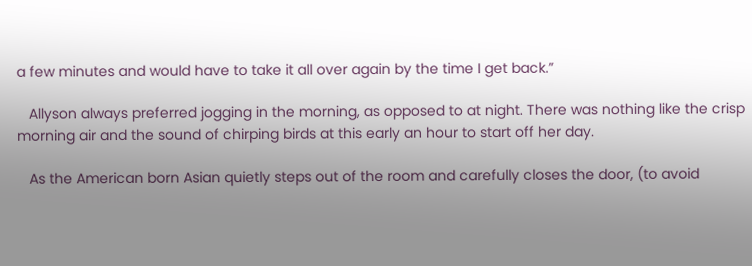a few minutes and would have to take it all over again by the time I get back.”

   Allyson always preferred jogging in the morning, as opposed to at night. There was nothing like the crisp morning air and the sound of chirping birds at this early an hour to start off her day.

   As the American born Asian quietly steps out of the room and carefully closes the door, (to avoid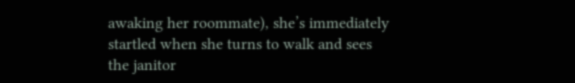awaking her roommate), she’s immediately startled when she turns to walk and sees the janitor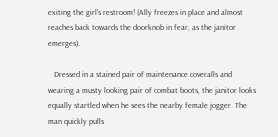exiting the girl’s restroom! (Ally freezes in place and almost reaches back towards the doorknob in fear, as the janitor emerges).

   Dressed in a stained pair of maintenance coveralls and wearing a musty looking pair of combat boots, the janitor looks equally startled when he sees the nearby female jogger. The man quickly pulls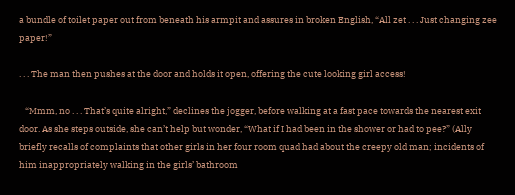a bundle of toilet paper out from beneath his armpit and assures in broken English, “All zet . . . Just changing zee paper!”

. . . The man then pushes at the door and holds it open, offering the cute looking girl access!

   “Mmm, no . . . That’s quite alright,” declines the jogger, before walking at a fast pace towards the nearest exit door. As she steps outside, she can’t help but wonder, “What if I had been in the shower or had to pee?” (Ally briefly recalls of complaints that other girls in her four room quad had about the creepy old man; incidents of him inappropriately walking in the girls’ bathroom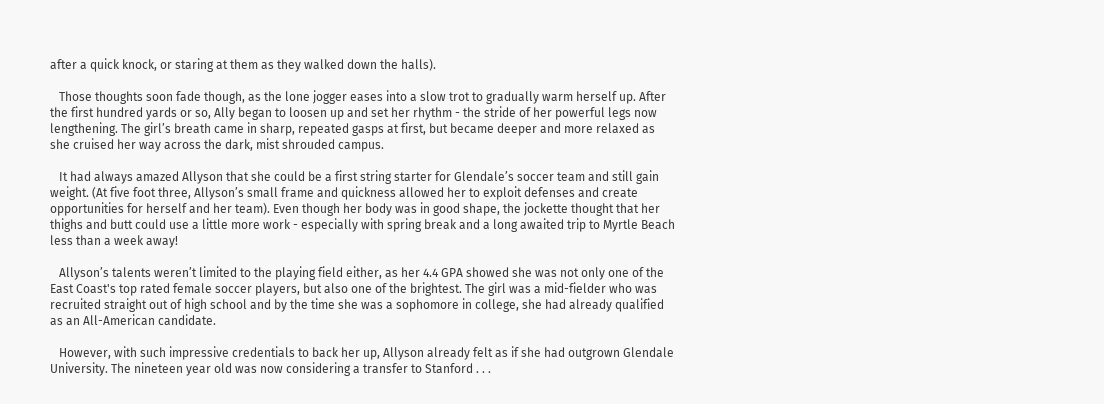after a quick knock, or staring at them as they walked down the halls).

   Those thoughts soon fade though, as the lone jogger eases into a slow trot to gradually warm herself up. After the first hundred yards or so, Ally began to loosen up and set her rhythm - the stride of her powerful legs now lengthening. The girl’s breath came in sharp, repeated gasps at first, but became deeper and more relaxed as she cruised her way across the dark, mist shrouded campus.

   It had always amazed Allyson that she could be a first string starter for Glendale’s soccer team and still gain weight. (At five foot three, Allyson’s small frame and quickness allowed her to exploit defenses and create opportunities for herself and her team). Even though her body was in good shape, the jockette thought that her thighs and butt could use a little more work - especially with spring break and a long awaited trip to Myrtle Beach less than a week away!

   Allyson’s talents weren’t limited to the playing field either, as her 4.4 GPA showed she was not only one of the East Coast's top rated female soccer players, but also one of the brightest. The girl was a mid-fielder who was recruited straight out of high school and by the time she was a sophomore in college, she had already qualified as an All-American candidate.

   However, with such impressive credentials to back her up, Allyson already felt as if she had outgrown Glendale University. The nineteen year old was now considering a transfer to Stanford . . .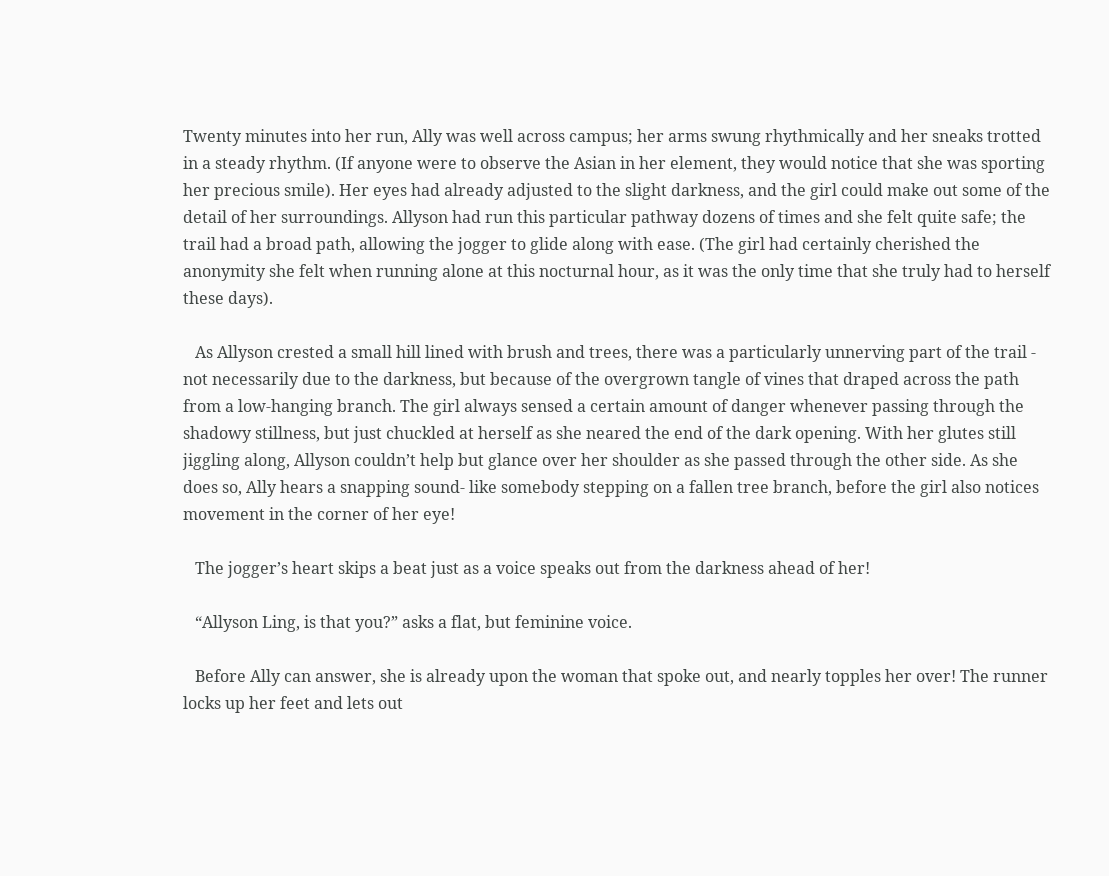Twenty minutes into her run, Ally was well across campus; her arms swung rhythmically and her sneaks trotted in a steady rhythm. (If anyone were to observe the Asian in her element, they would notice that she was sporting her precious smile). Her eyes had already adjusted to the slight darkness, and the girl could make out some of the detail of her surroundings. Allyson had run this particular pathway dozens of times and she felt quite safe; the trail had a broad path, allowing the jogger to glide along with ease. (The girl had certainly cherished the anonymity she felt when running alone at this nocturnal hour, as it was the only time that she truly had to herself these days).

   As Allyson crested a small hill lined with brush and trees, there was a particularly unnerving part of the trail - not necessarily due to the darkness, but because of the overgrown tangle of vines that draped across the path from a low-hanging branch. The girl always sensed a certain amount of danger whenever passing through the shadowy stillness, but just chuckled at herself as she neared the end of the dark opening. With her glutes still jiggling along, Allyson couldn’t help but glance over her shoulder as she passed through the other side. As she does so, Ally hears a snapping sound- like somebody stepping on a fallen tree branch, before the girl also notices movement in the corner of her eye!

   The jogger’s heart skips a beat just as a voice speaks out from the darkness ahead of her!

   “Allyson Ling, is that you?” asks a flat, but feminine voice.

   Before Ally can answer, she is already upon the woman that spoke out, and nearly topples her over! The runner locks up her feet and lets out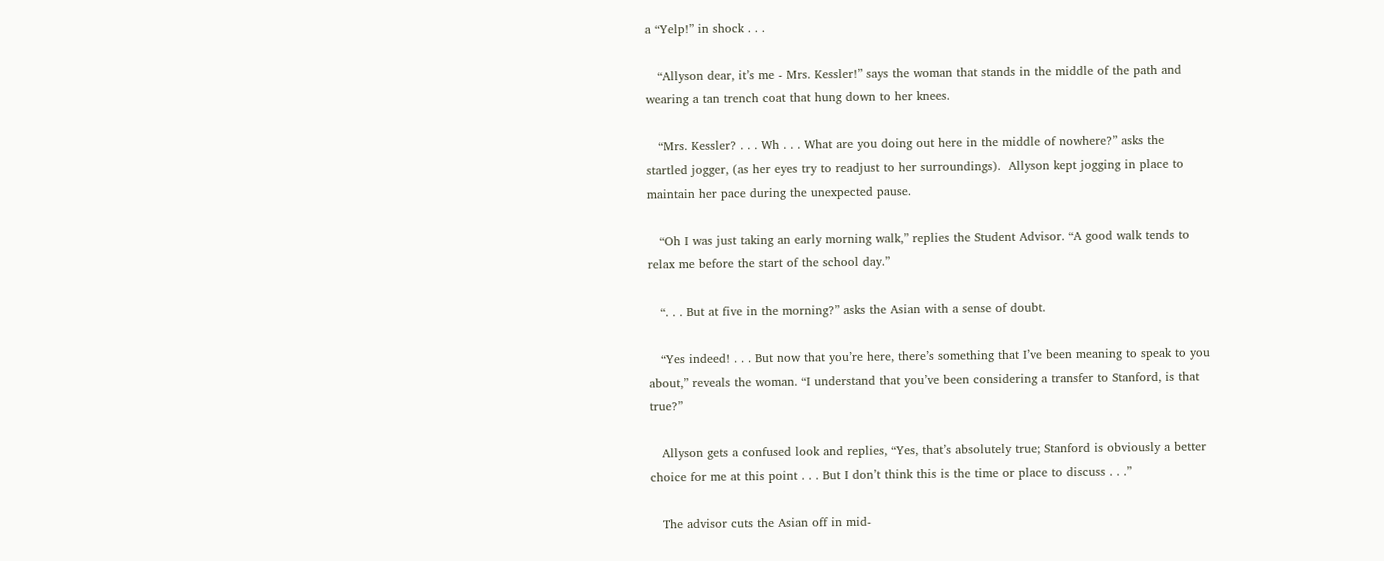a “Yelp!” in shock . . .

   “Allyson dear, it’s me - Mrs. Kessler!” says the woman that stands in the middle of the path and wearing a tan trench coat that hung down to her knees.

   “Mrs. Kessler? . . . Wh . . . What are you doing out here in the middle of nowhere?” asks the startled jogger, (as her eyes try to readjust to her surroundings).  Allyson kept jogging in place to maintain her pace during the unexpected pause.

   “Oh I was just taking an early morning walk,” replies the Student Advisor. “A good walk tends to relax me before the start of the school day.”

   “. . . But at five in the morning?” asks the Asian with a sense of doubt.

   “Yes indeed! . . . But now that you’re here, there’s something that I’ve been meaning to speak to you about,” reveals the woman. “I understand that you’ve been considering a transfer to Stanford, is that true?”

   Allyson gets a confused look and replies, “Yes, that’s absolutely true; Stanford is obviously a better choice for me at this point . . . But I don’t think this is the time or place to discuss . . .”

   The advisor cuts the Asian off in mid-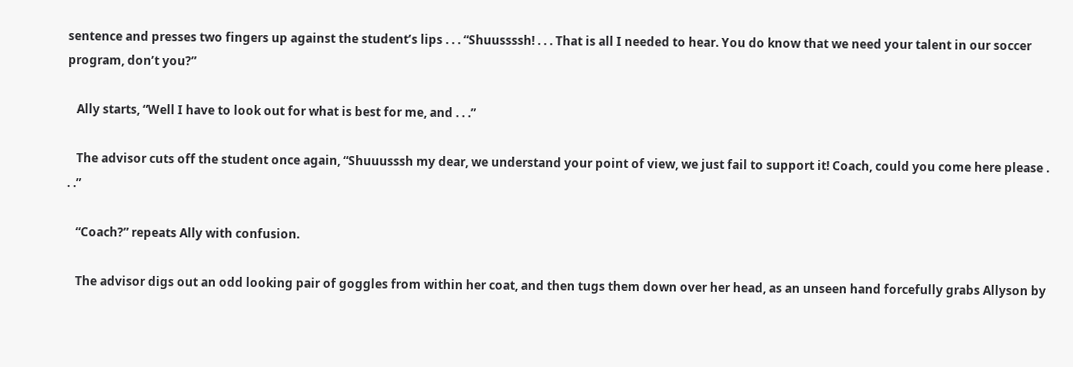sentence and presses two fingers up against the student’s lips . . . “Shuussssh! . . . That is all I needed to hear. You do know that we need your talent in our soccer program, don’t you?”

   Ally starts, “Well I have to look out for what is best for me, and . . .”

   The advisor cuts off the student once again, “Shuuusssh my dear, we understand your point of view, we just fail to support it! Coach, could you come here please . . .”

   “Coach?” repeats Ally with confusion.

   The advisor digs out an odd looking pair of goggles from within her coat, and then tugs them down over her head, as an unseen hand forcefully grabs Allyson by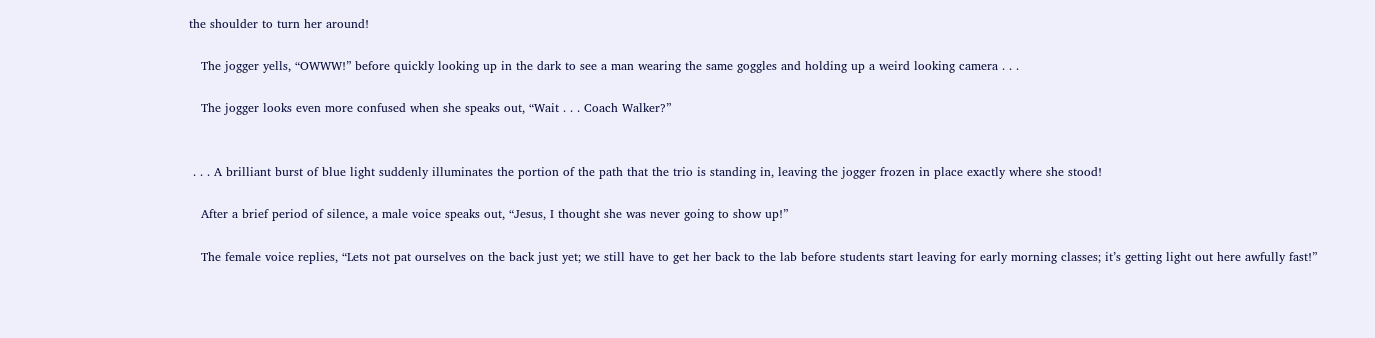the shoulder to turn her around!

   The jogger yells, “OWWW!” before quickly looking up in the dark to see a man wearing the same goggles and holding up a weird looking camera . . .

   The jogger looks even more confused when she speaks out, “Wait . . . Coach Walker?”


 . . . A brilliant burst of blue light suddenly illuminates the portion of the path that the trio is standing in, leaving the jogger frozen in place exactly where she stood!

   After a brief period of silence, a male voice speaks out, “Jesus, I thought she was never going to show up!”

   The female voice replies, “Lets not pat ourselves on the back just yet; we still have to get her back to the lab before students start leaving for early morning classes; it’s getting light out here awfully fast!”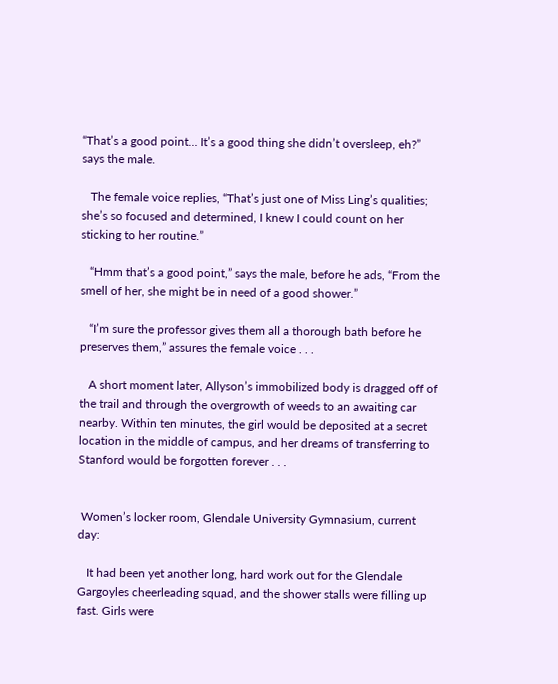“That’s a good point… It’s a good thing she didn’t oversleep, eh?” says the male.

   The female voice replies, “That’s just one of Miss Ling’s qualities; she’s so focused and determined, I knew I could count on her sticking to her routine.”

   “Hmm that’s a good point,” says the male, before he ads, “From the smell of her, she might be in need of a good shower.”

   “I’m sure the professor gives them all a thorough bath before he preserves them,” assures the female voice . . .

   A short moment later, Allyson’s immobilized body is dragged off of the trail and through the overgrowth of weeds to an awaiting car nearby. Within ten minutes, the girl would be deposited at a secret location in the middle of campus, and her dreams of transferring to Stanford would be forgotten forever . . .


 Women’s locker room, Glendale University Gymnasium, current day:

   It had been yet another long, hard work out for the Glendale Gargoyles cheerleading squad, and the shower stalls were filling up fast. Girls were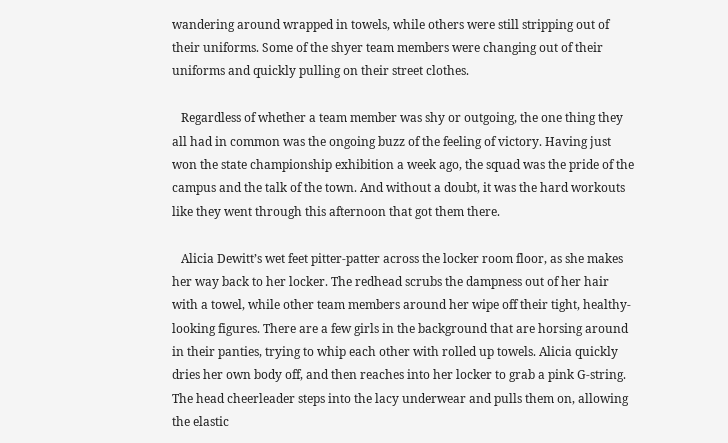wandering around wrapped in towels, while others were still stripping out of their uniforms. Some of the shyer team members were changing out of their uniforms and quickly pulling on their street clothes.

   Regardless of whether a team member was shy or outgoing, the one thing they all had in common was the ongoing buzz of the feeling of victory. Having just won the state championship exhibition a week ago, the squad was the pride of the campus and the talk of the town. And without a doubt, it was the hard workouts like they went through this afternoon that got them there.

   Alicia Dewitt’s wet feet pitter-patter across the locker room floor, as she makes her way back to her locker. The redhead scrubs the dampness out of her hair with a towel, while other team members around her wipe off their tight, healthy-looking figures. There are a few girls in the background that are horsing around in their panties, trying to whip each other with rolled up towels. Alicia quickly dries her own body off, and then reaches into her locker to grab a pink G-string. The head cheerleader steps into the lacy underwear and pulls them on, allowing the elastic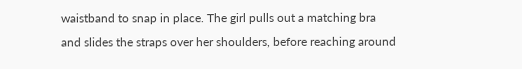waistband to snap in place. The girl pulls out a matching bra and slides the straps over her shoulders, before reaching around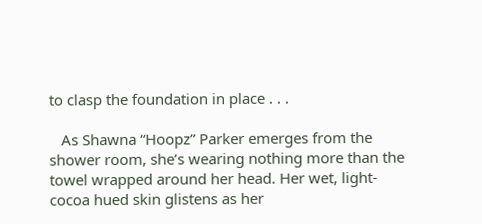to clasp the foundation in place . . .

   As Shawna “Hoopz” Parker emerges from the shower room, she’s wearing nothing more than the towel wrapped around her head. Her wet, light-cocoa hued skin glistens as her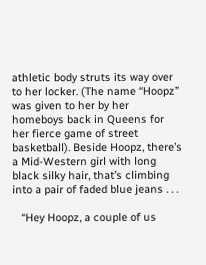athletic body struts its way over to her locker. (The name “Hoopz” was given to her by her homeboys back in Queens for her fierce game of street basketball). Beside Hoopz, there’s a Mid-Western girl with long black silky hair, that’s climbing into a pair of faded blue jeans . . .

   “Hey Hoopz, a couple of us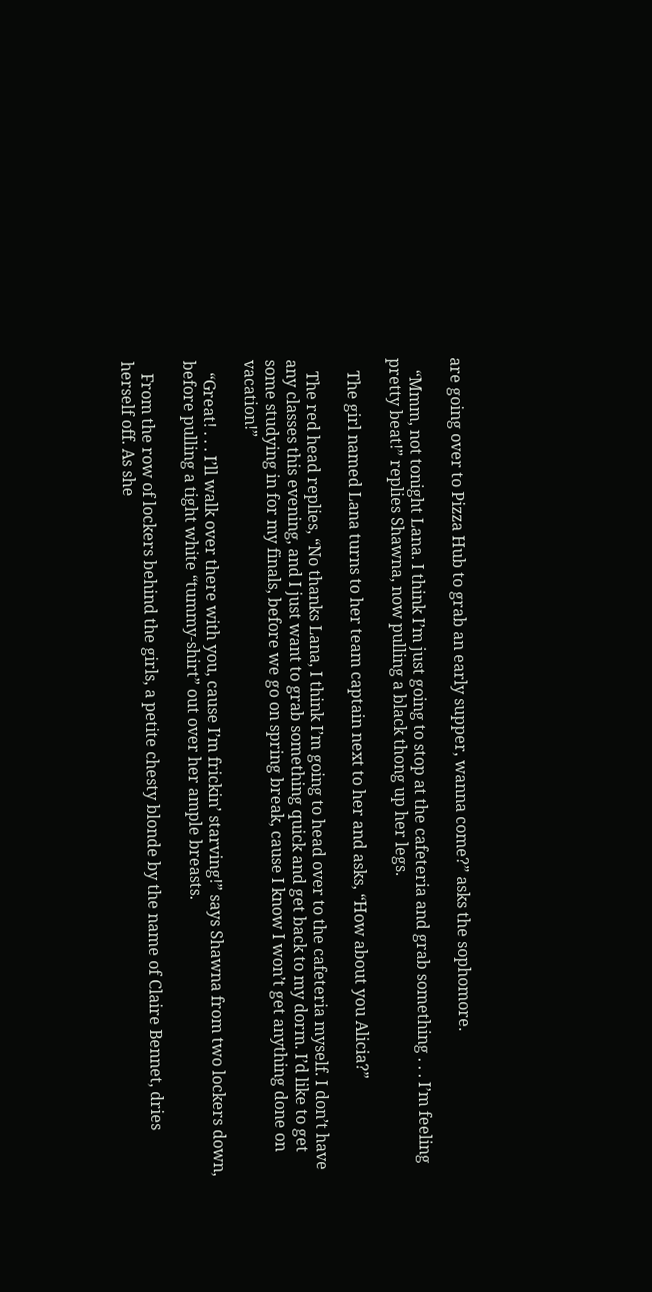are going over to Pizza Hub to grab an early supper, wanna come?” asks the sophomore.

   “Mmm, not tonight Lana. I think I’m just going to stop at the cafeteria and grab something . . . I’m feeling pretty beat!” replies Shawna, now pulling a black thong up her legs.

   The girl named Lana turns to her team captain next to her and asks, “How about you Alicia?”

   The red head replies, “No thanks Lana, I think I’m going to head over to the cafeteria myself. I don’t have any classes this evening, and I just want to grab something quick and get back to my dorm. I’d like to get some studying in for my finals, before we go on spring break, cause I know I won’t get anything done on vacation!”

   “Great! . . . I’ll walk over there with you, cause I’m frickin’ starving!” says Shawna from two lockers down, before pulling a tight white “tummy-shirt” out over her ample breasts.

   From the row of lockers behind the girls, a petite chesty blonde by the name of Claire Bennet, dries herself off. As she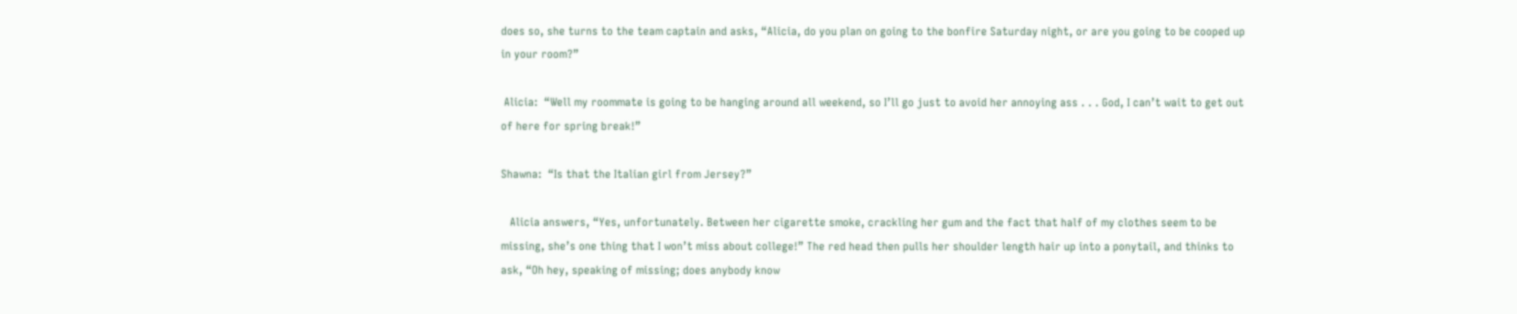does so, she turns to the team captain and asks, “Alicia, do you plan on going to the bonfire Saturday night, or are you going to be cooped up in your room?”

 Alicia:  “Well my roommate is going to be hanging around all weekend, so I’ll go just to avoid her annoying ass . . . God, I can’t wait to get out of here for spring break!”

Shawna:  “Is that the Italian girl from Jersey?”

   Alicia answers, “Yes, unfortunately. Between her cigarette smoke, crackling her gum and the fact that half of my clothes seem to be missing, she’s one thing that I won’t miss about college!” The red head then pulls her shoulder length hair up into a ponytail, and thinks to ask, “Oh hey, speaking of missing; does anybody know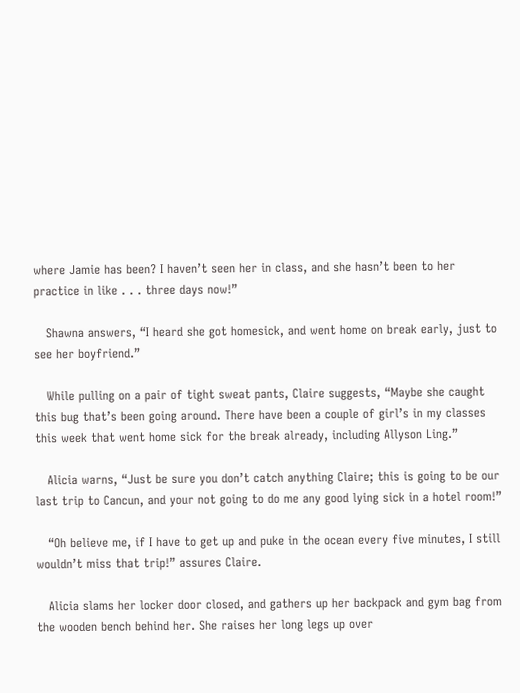where Jamie has been? I haven’t seen her in class, and she hasn’t been to her practice in like . . . three days now!”

   Shawna answers, “I heard she got homesick, and went home on break early, just to see her boyfriend.”

   While pulling on a pair of tight sweat pants, Claire suggests, “Maybe she caught this bug that’s been going around. There have been a couple of girl’s in my classes this week that went home sick for the break already, including Allyson Ling.”

   Alicia warns, “Just be sure you don’t catch anything Claire; this is going to be our last trip to Cancun, and your not going to do me any good lying sick in a hotel room!”

   “Oh believe me, if I have to get up and puke in the ocean every five minutes, I still wouldn’t miss that trip!” assures Claire.

   Alicia slams her locker door closed, and gathers up her backpack and gym bag from the wooden bench behind her. She raises her long legs up over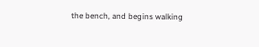the bench, and begins walking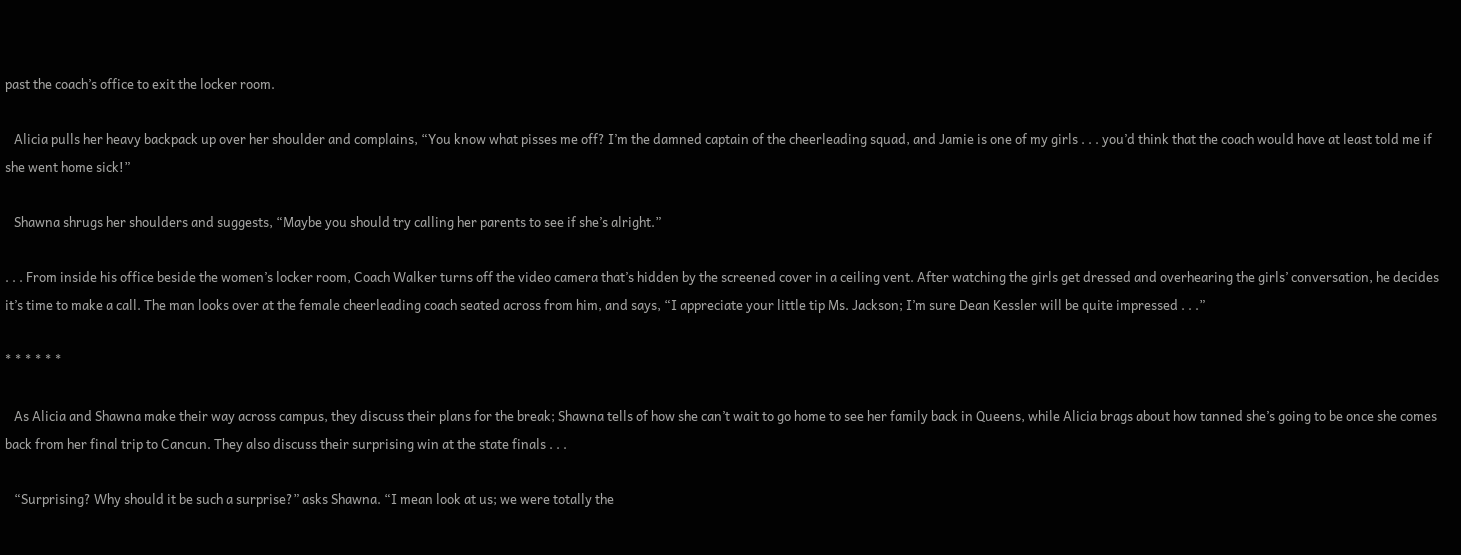past the coach’s office to exit the locker room.

   Alicia pulls her heavy backpack up over her shoulder and complains, “You know what pisses me off? I’m the damned captain of the cheerleading squad, and Jamie is one of my girls . . . you’d think that the coach would have at least told me if she went home sick!”

   Shawna shrugs her shoulders and suggests, “Maybe you should try calling her parents to see if she’s alright.”

. . . From inside his office beside the women’s locker room, Coach Walker turns off the video camera that’s hidden by the screened cover in a ceiling vent. After watching the girls get dressed and overhearing the girls’ conversation, he decides it’s time to make a call. The man looks over at the female cheerleading coach seated across from him, and says, “I appreciate your little tip Ms. Jackson; I’m sure Dean Kessler will be quite impressed . . .”

* * * * * *

   As Alicia and Shawna make their way across campus, they discuss their plans for the break; Shawna tells of how she can’t wait to go home to see her family back in Queens, while Alicia brags about how tanned she’s going to be once she comes back from her final trip to Cancun. They also discuss their surprising win at the state finals . . .

   “Surprising? Why should it be such a surprise?” asks Shawna. “I mean look at us; we were totally the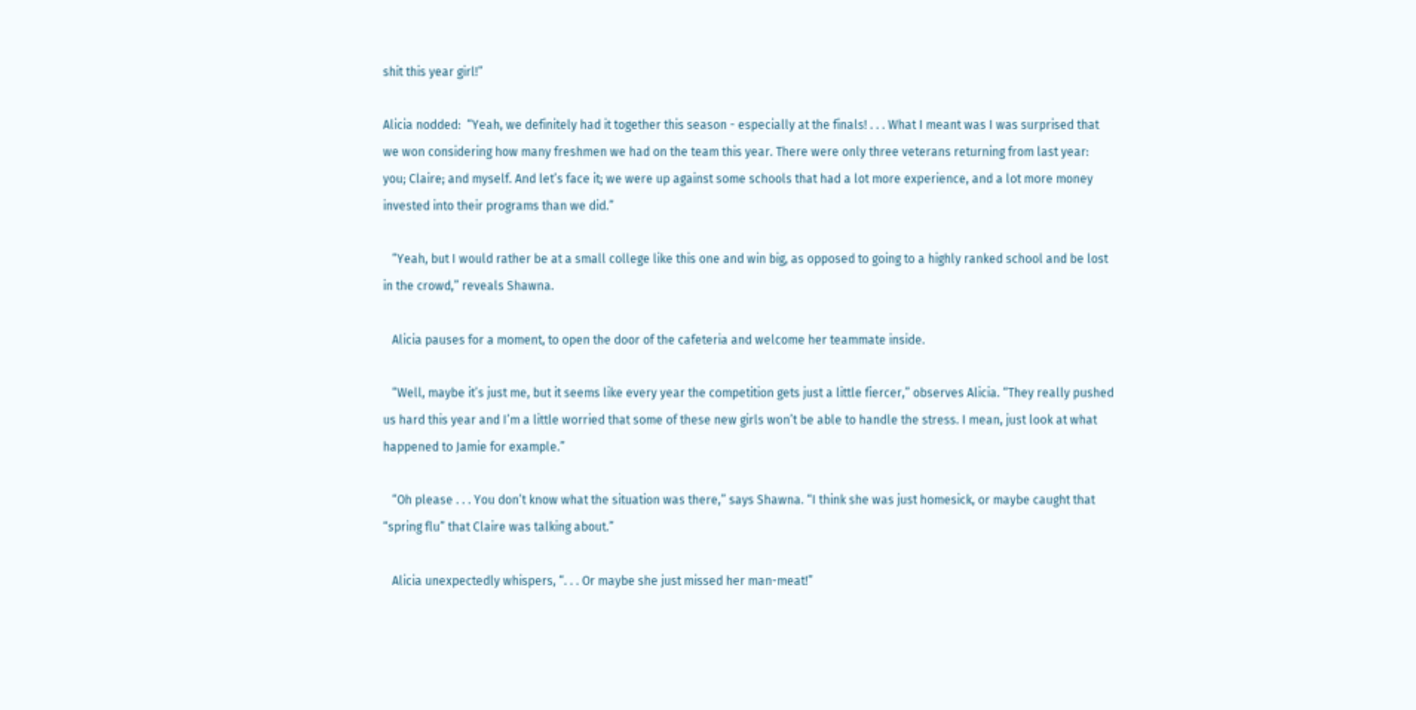shit this year girl!”

Alicia nodded:  “Yeah, we definitely had it together this season - especially at the finals! . . . What I meant was I was surprised that we won considering how many freshmen we had on the team this year. There were only three veterans returning from last year: you; Claire; and myself. And let’s face it; we were up against some schools that had a lot more experience, and a lot more money invested into their programs than we did.”

   “Yeah, but I would rather be at a small college like this one and win big, as opposed to going to a highly ranked school and be lost in the crowd,” reveals Shawna.

   Alicia pauses for a moment, to open the door of the cafeteria and welcome her teammate inside.

   “Well, maybe it’s just me, but it seems like every year the competition gets just a little fiercer,” observes Alicia. “They really pushed us hard this year and I’m a little worried that some of these new girls won’t be able to handle the stress. I mean, just look at what happened to Jamie for example.”

   “Oh please . . . You don’t know what the situation was there,” says Shawna. “I think she was just homesick, or maybe caught that “spring flu” that Claire was talking about.”

   Alicia unexpectedly whispers, “. . . Or maybe she just missed her man-meat!”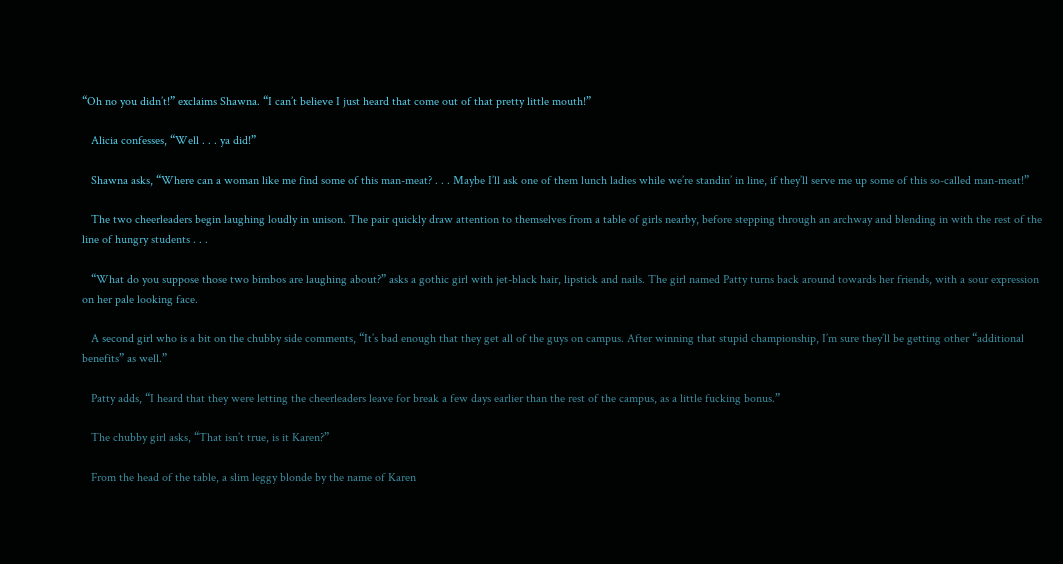“Oh no you didn’t!” exclaims Shawna. “I can’t believe I just heard that come out of that pretty little mouth!”

   Alicia confesses, “Well . . . ya did!”

   Shawna asks, “Where can a woman like me find some of this man-meat? . . . Maybe I’ll ask one of them lunch ladies while we’re standin’ in line, if they’ll serve me up some of this so-called man-meat!”

   The two cheerleaders begin laughing loudly in unison. The pair quickly draw attention to themselves from a table of girls nearby, before stepping through an archway and blending in with the rest of the line of hungry students . . .

   “What do you suppose those two bimbos are laughing about?” asks a gothic girl with jet-black hair, lipstick and nails. The girl named Patty turns back around towards her friends, with a sour expression on her pale looking face.

   A second girl who is a bit on the chubby side comments, “It’s bad enough that they get all of the guys on campus. After winning that stupid championship, I’m sure they’ll be getting other “additional benefits” as well.”

   Patty adds, “I heard that they were letting the cheerleaders leave for break a few days earlier than the rest of the campus, as a little fucking bonus.”

   The chubby girl asks, “That isn’t true, is it Karen?”

   From the head of the table, a slim leggy blonde by the name of Karen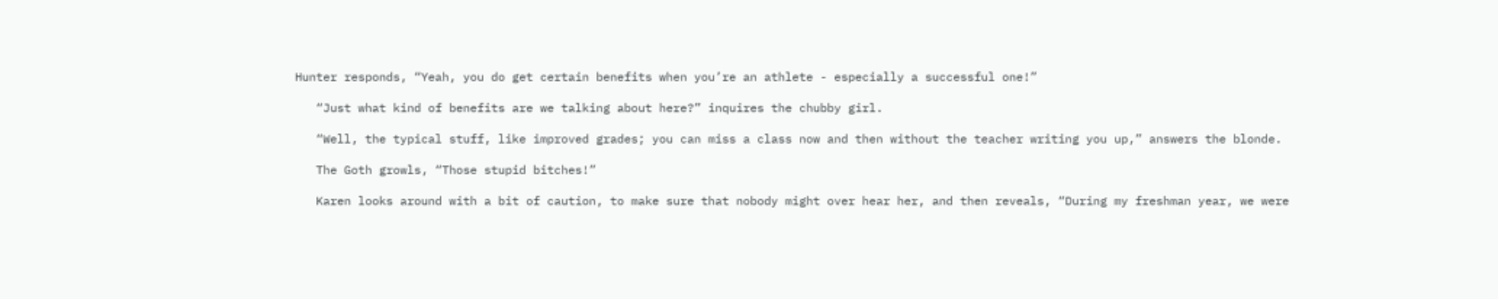Hunter responds, “Yeah, you do get certain benefits when you’re an athlete - especially a successful one!”

   “Just what kind of benefits are we talking about here?” inquires the chubby girl.

   “Well, the typical stuff, like improved grades; you can miss a class now and then without the teacher writing you up,” answers the blonde.

   The Goth growls, “Those stupid bitches!”

   Karen looks around with a bit of caution, to make sure that nobody might over hear her, and then reveals, “During my freshman year, we were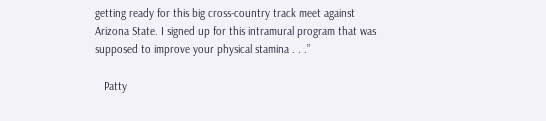getting ready for this big cross-country track meet against Arizona State. I signed up for this intramural program that was supposed to improve your physical stamina . . .”

   Patty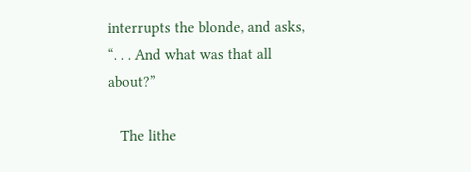interrupts the blonde, and asks, “. . . And what was that all about?”

   The lithe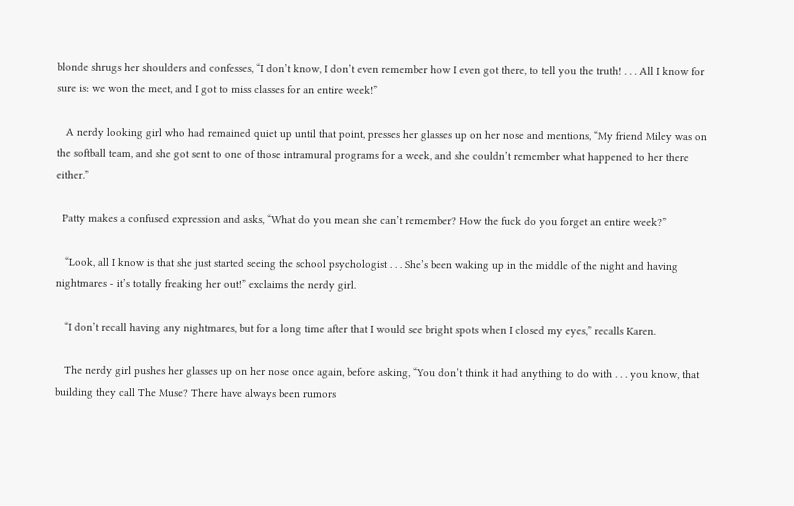blonde shrugs her shoulders and confesses, “I don’t know, I don’t even remember how I even got there, to tell you the truth! . . . All I know for sure is: we won the meet, and I got to miss classes for an entire week!”

   A nerdy looking girl who had remained quiet up until that point, presses her glasses up on her nose and mentions, “My friend Miley was on the softball team, and she got sent to one of those intramural programs for a week, and she couldn’t remember what happened to her there either.”

  Patty makes a confused expression and asks, “What do you mean she can’t remember? How the fuck do you forget an entire week?”

   “Look, all I know is that she just started seeing the school psychologist . . . She’s been waking up in the middle of the night and having nightmares - it’s totally freaking her out!” exclaims the nerdy girl.

   “I don’t recall having any nightmares, but for a long time after that I would see bright spots when I closed my eyes,” recalls Karen.

   The nerdy girl pushes her glasses up on her nose once again, before asking, “You don’t think it had anything to do with . . . you know, that building they call The Muse? There have always been rumors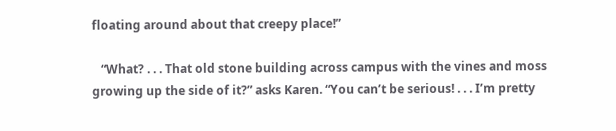floating around about that creepy place!”

   “What? . . . That old stone building across campus with the vines and moss growing up the side of it?” asks Karen. “You can’t be serious! . . . I’m pretty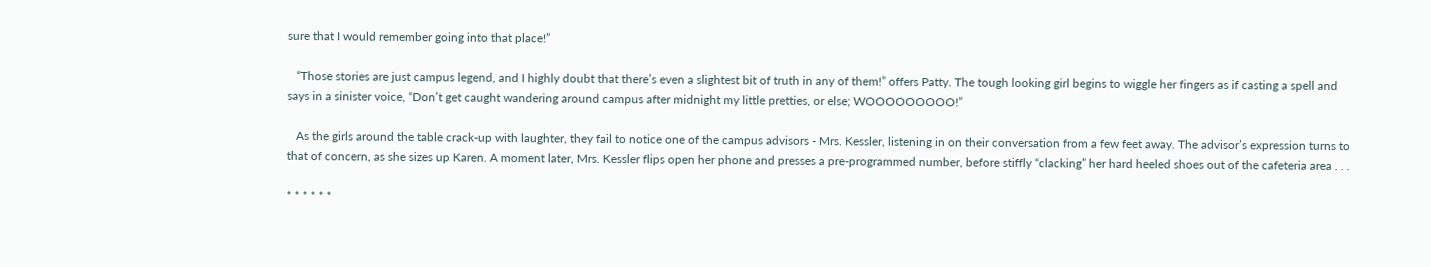sure that I would remember going into that place!”

   “Those stories are just campus legend, and I highly doubt that there’s even a slightest bit of truth in any of them!” offers Patty. The tough looking girl begins to wiggle her fingers as if casting a spell and says in a sinister voice, “Don’t get caught wandering around campus after midnight my little pretties, or else; WOOOOOOOOO!”

   As the girls around the table crack-up with laughter, they fail to notice one of the campus advisors - Mrs. Kessler, listening in on their conversation from a few feet away. The advisor’s expression turns to that of concern, as she sizes up Karen. A moment later, Mrs. Kessler flips open her phone and presses a pre-programmed number, before stiffly “clacking” her hard heeled shoes out of the cafeteria area . . .

* * * * * *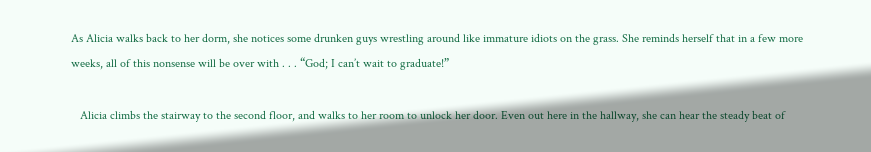As Alicia walks back to her dorm, she notices some drunken guys wrestling around like immature idiots on the grass. She reminds herself that in a few more weeks, all of this nonsense will be over with . . . “God; I can’t wait to graduate!”

   Alicia climbs the stairway to the second floor, and walks to her room to unlock her door. Even out here in the hallway, she can hear the steady beat of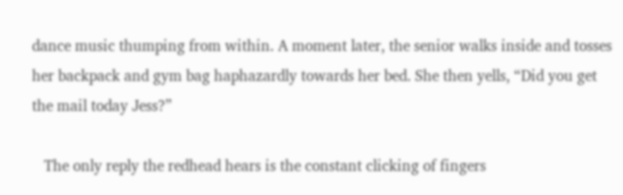dance music thumping from within. A moment later, the senior walks inside and tosses her backpack and gym bag haphazardly towards her bed. She then yells, “Did you get the mail today Jess?”

   The only reply the redhead hears is the constant clicking of fingers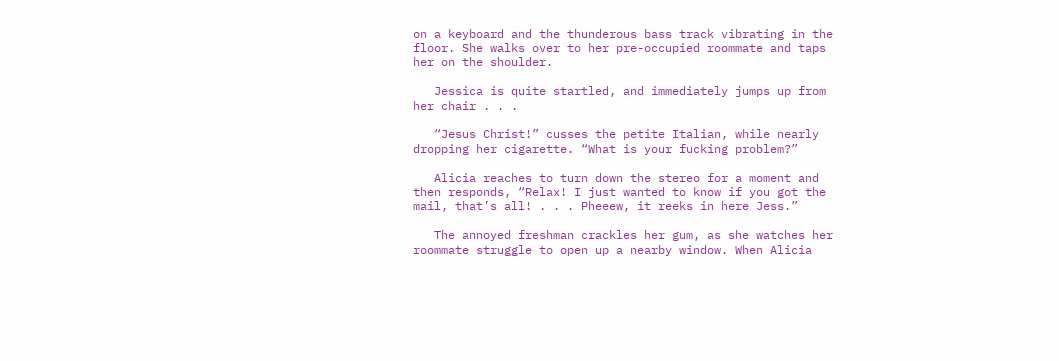on a keyboard and the thunderous bass track vibrating in the floor. She walks over to her pre-occupied roommate and taps her on the shoulder.

   Jessica is quite startled, and immediately jumps up from her chair . . .

   “Jesus Christ!” cusses the petite Italian, while nearly dropping her cigarette. “What is your fucking problem?”

   Alicia reaches to turn down the stereo for a moment and then responds, “Relax! I just wanted to know if you got the mail, that’s all! . . . Pheeew, it reeks in here Jess.”

   The annoyed freshman crackles her gum, as she watches her roommate struggle to open up a nearby window. When Alicia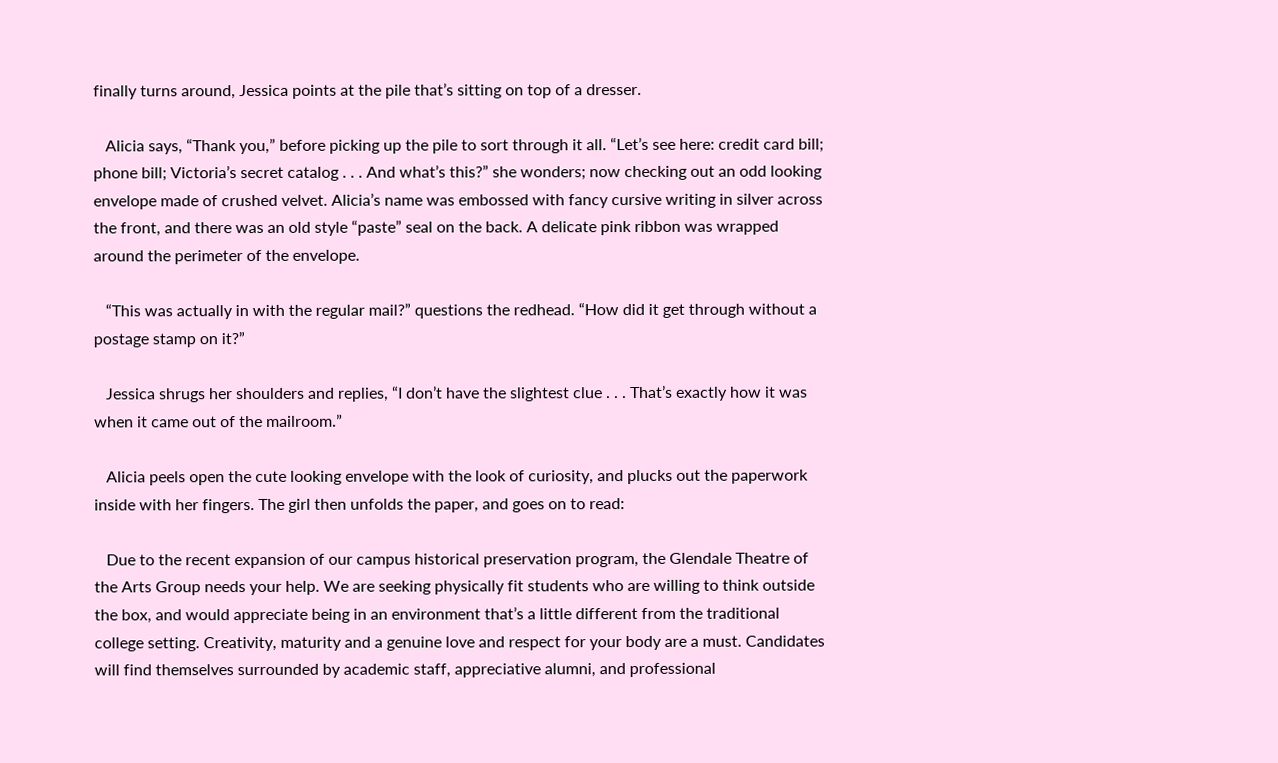finally turns around, Jessica points at the pile that’s sitting on top of a dresser.

   Alicia says, “Thank you,” before picking up the pile to sort through it all. “Let’s see here: credit card bill; phone bill; Victoria’s secret catalog . . . And what’s this?” she wonders; now checking out an odd looking envelope made of crushed velvet. Alicia’s name was embossed with fancy cursive writing in silver across the front, and there was an old style “paste” seal on the back. A delicate pink ribbon was wrapped around the perimeter of the envelope.

   “This was actually in with the regular mail?” questions the redhead. “How did it get through without a postage stamp on it?”

   Jessica shrugs her shoulders and replies, “I don’t have the slightest clue . . . That’s exactly how it was when it came out of the mailroom.”

   Alicia peels open the cute looking envelope with the look of curiosity, and plucks out the paperwork inside with her fingers. The girl then unfolds the paper, and goes on to read:

   Due to the recent expansion of our campus historical preservation program, the Glendale Theatre of the Arts Group needs your help. We are seeking physically fit students who are willing to think outside the box, and would appreciate being in an environment that’s a little different from the traditional college setting. Creativity, maturity and a genuine love and respect for your body are a must. Candidates will find themselves surrounded by academic staff, appreciative alumni, and professional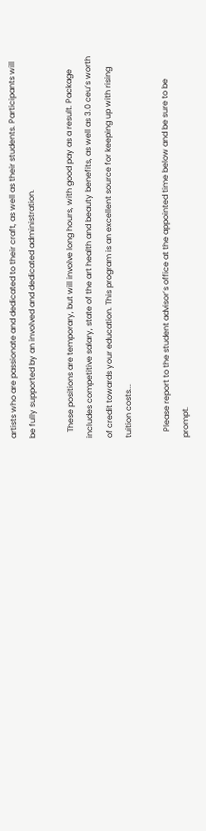artists who are passionate and dedicated to their craft, as well as their students. Participants will be fully supported by an involved and dedicated administration.

   These positions are temporary, but will involve long hours, with good pay as a result. Package includes competitive salary, state of the art health and beauty benefits, as well as 3.0 ceu’s worth of credit towards your education. This program is an excellent source for keeping up with rising tuition costs...

   Please report to the student advisor’s office at the appointed time below and be sure to be prompt.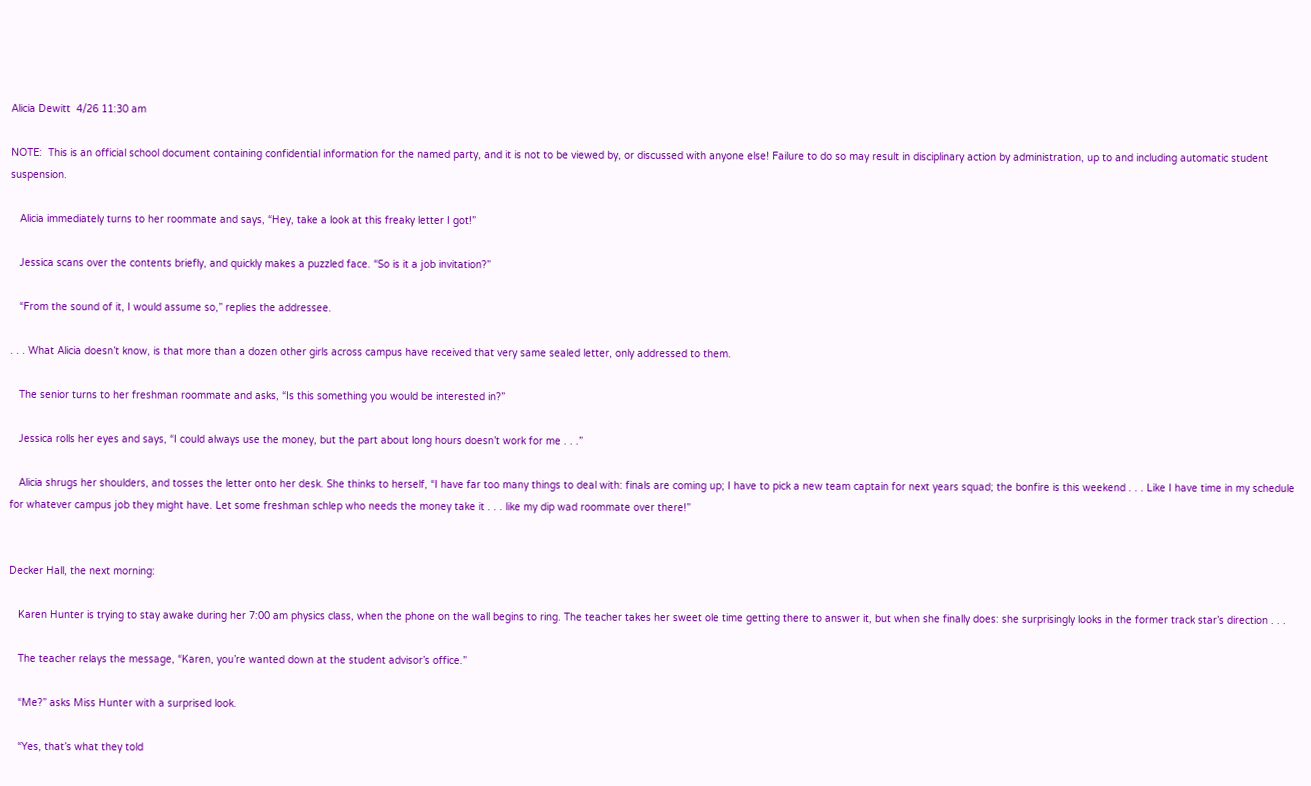Alicia Dewitt  4/26 11:30 am

NOTE:  This is an official school document containing confidential information for the named party, and it is not to be viewed by, or discussed with anyone else! Failure to do so may result in disciplinary action by administration, up to and including automatic student suspension.

   Alicia immediately turns to her roommate and says, “Hey, take a look at this freaky letter I got!”

   Jessica scans over the contents briefly, and quickly makes a puzzled face. “So is it a job invitation?”

   “From the sound of it, I would assume so,” replies the addressee.

. . . What Alicia doesn’t know, is that more than a dozen other girls across campus have received that very same sealed letter, only addressed to them.

   The senior turns to her freshman roommate and asks, “Is this something you would be interested in?”

   Jessica rolls her eyes and says, “I could always use the money, but the part about long hours doesn’t work for me . . .”

   Alicia shrugs her shoulders, and tosses the letter onto her desk. She thinks to herself, “I have far too many things to deal with: finals are coming up; I have to pick a new team captain for next years squad; the bonfire is this weekend . . . Like I have time in my schedule for whatever campus job they might have. Let some freshman schlep who needs the money take it . . . like my dip wad roommate over there!”


Decker Hall, the next morning:

   Karen Hunter is trying to stay awake during her 7:00 am physics class, when the phone on the wall begins to ring. The teacher takes her sweet ole time getting there to answer it, but when she finally does: she surprisingly looks in the former track star’s direction . . .

   The teacher relays the message, “Karen, you’re wanted down at the student advisor’s office.”

   “Me?” asks Miss Hunter with a surprised look.

   “Yes, that’s what they told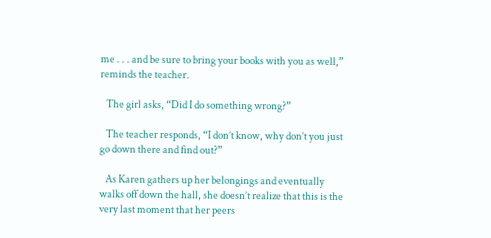me . . . and be sure to bring your books with you as well,” reminds the teacher.

   The girl asks, “Did I do something wrong?”

   The teacher responds, “I don’t know, why don’t you just go down there and find out?”

   As Karen gathers up her belongings and eventually walks off down the hall, she doesn’t realize that this is the very last moment that her peers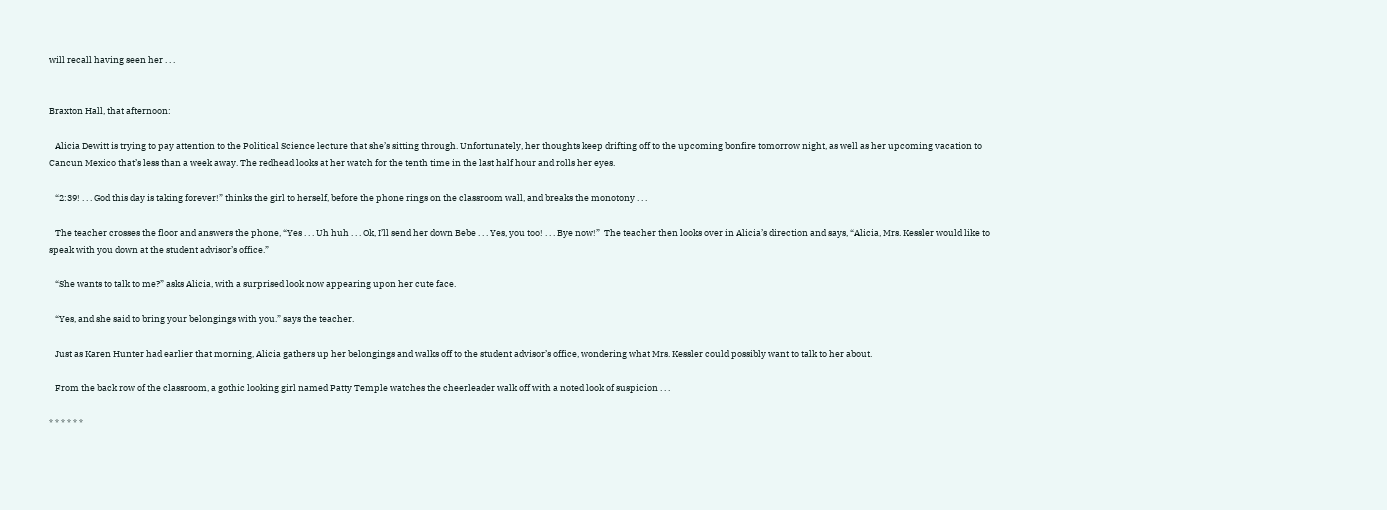will recall having seen her . . .


Braxton Hall, that afternoon:

   Alicia Dewitt is trying to pay attention to the Political Science lecture that she’s sitting through. Unfortunately, her thoughts keep drifting off to the upcoming bonfire tomorrow night, as well as her upcoming vacation to Cancun Mexico that’s less than a week away. The redhead looks at her watch for the tenth time in the last half hour and rolls her eyes.

   “2:39! . . . God this day is taking forever!” thinks the girl to herself, before the phone rings on the classroom wall, and breaks the monotony . . .

   The teacher crosses the floor and answers the phone, “Yes . . . Uh huh . . . Ok, I’ll send her down Bebe . . . Yes, you too! . . . Bye now!”  The teacher then looks over in Alicia’s direction and says, “Alicia, Mrs. Kessler would like to speak with you down at the student advisor’s office.”

   “She wants to talk to me?” asks Alicia, with a surprised look now appearing upon her cute face.

   “Yes, and she said to bring your belongings with you.” says the teacher.

   Just as Karen Hunter had earlier that morning, Alicia gathers up her belongings and walks off to the student advisor’s office, wondering what Mrs. Kessler could possibly want to talk to her about.

   From the back row of the classroom, a gothic looking girl named Patty Temple watches the cheerleader walk off with a noted look of suspicion . . .

* * * * * *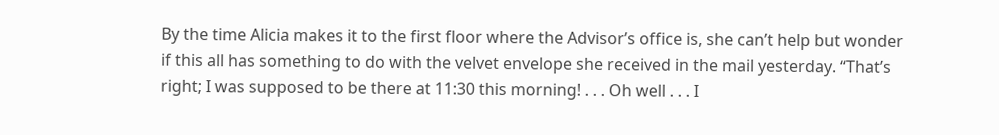By the time Alicia makes it to the first floor where the Advisor’s office is, she can’t help but wonder if this all has something to do with the velvet envelope she received in the mail yesterday. “That’s right; I was supposed to be there at 11:30 this morning! . . . Oh well . . . I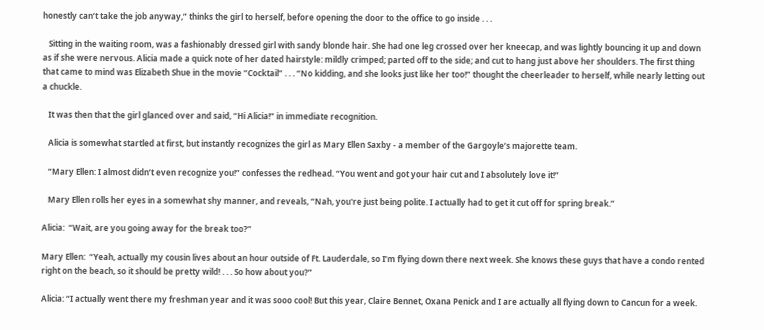honestly can’t take the job anyway,” thinks the girl to herself, before opening the door to the office to go inside . . .

   Sitting in the waiting room, was a fashionably dressed girl with sandy blonde hair. She had one leg crossed over her kneecap, and was lightly bouncing it up and down as if she were nervous. Alicia made a quick note of her dated hairstyle: mildly crimped; parted off to the side; and cut to hang just above her shoulders. The first thing that came to mind was Elizabeth Shue in the movie “Cocktail” . . . “No kidding, and she looks just like her too!” thought the cheerleader to herself, while nearly letting out a chuckle.

   It was then that the girl glanced over and said, “Hi Alicia!” in immediate recognition.

   Alicia is somewhat startled at first, but instantly recognizes the girl as Mary Ellen Saxby - a member of the Gargoyle’s majorette team.

   “Mary Ellen: I almost didn’t even recognize you!” confesses the redhead. “You went and got your hair cut and I absolutely love it!”

   Mary Ellen rolls her eyes in a somewhat shy manner, and reveals, “Nah, you're just being polite. I actually had to get it cut off for spring break.”

Alicia:  “Wait, are you going away for the break too?”

Mary Ellen:  “Yeah, actually my cousin lives about an hour outside of Ft. Lauderdale, so I’m flying down there next week. She knows these guys that have a condo rented right on the beach, so it should be pretty wild! . . . So how about you?”

Alicia: “I actually went there my freshman year and it was sooo cool! But this year, Claire Bennet, Oxana Penick and I are actually all flying down to Cancun for a week.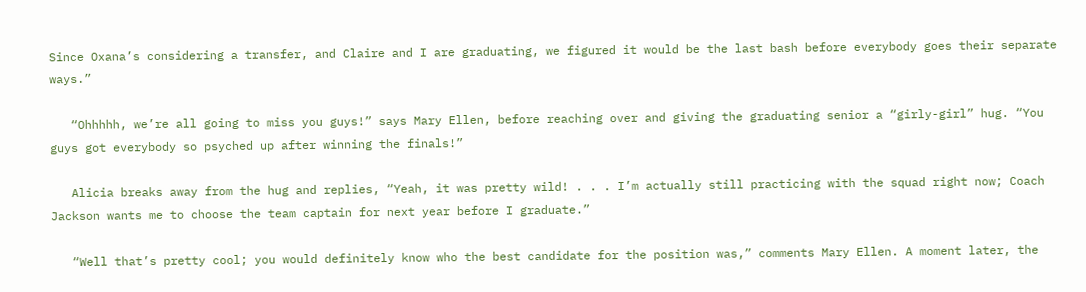Since Oxana’s considering a transfer, and Claire and I are graduating, we figured it would be the last bash before everybody goes their separate ways.”

   “Ohhhhh, we’re all going to miss you guys!” says Mary Ellen, before reaching over and giving the graduating senior a “girly-girl” hug. “You guys got everybody so psyched up after winning the finals!”

   Alicia breaks away from the hug and replies, “Yeah, it was pretty wild! . . . I’m actually still practicing with the squad right now; Coach Jackson wants me to choose the team captain for next year before I graduate.”

   “Well that’s pretty cool; you would definitely know who the best candidate for the position was,” comments Mary Ellen. A moment later, the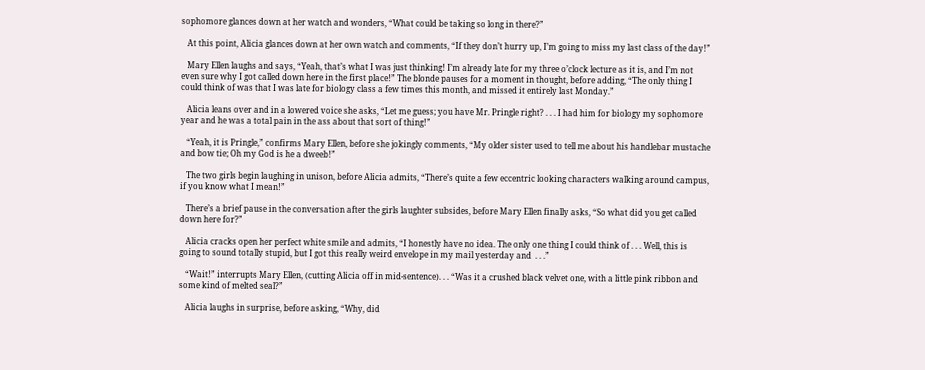sophomore glances down at her watch and wonders, “What could be taking so long in there?”

   At this point, Alicia glances down at her own watch and comments, “If they don’t hurry up, I’m going to miss my last class of the day!”

   Mary Ellen laughs and says, “Yeah, that’s what I was just thinking! I’m already late for my three o’clock lecture as it is, and I’m not even sure why I got called down here in the first place!” The blonde pauses for a moment in thought, before adding, “The only thing I could think of was that I was late for biology class a few times this month, and missed it entirely last Monday.”

   Alicia leans over and in a lowered voice she asks, “Let me guess; you have Mr. Pringle right? . . . I had him for biology my sophomore year and he was a total pain in the ass about that sort of thing!”

   “Yeah, it is Pringle,” confirms Mary Ellen, before she jokingly comments, “My older sister used to tell me about his handlebar mustache and bow tie; Oh my God is he a dweeb!”

   The two girls begin laughing in unison, before Alicia admits, “There’s quite a few eccentric looking characters walking around campus, if you know what I mean!”

   There’s a brief pause in the conversation after the girls laughter subsides, before Mary Ellen finally asks, “So what did you get called down here for?”

   Alicia cracks open her perfect white smile and admits, “I honestly have no idea. The only one thing I could think of . . . Well, this is going to sound totally stupid, but I got this really weird envelope in my mail yesterday and  . . .”

   “Wait!” interrupts Mary Ellen, (cutting Alicia off in mid-sentence). . . “Was it a crushed black velvet one, with a little pink ribbon and some kind of melted seal?”

   Alicia laughs in surprise, before asking, “Why, did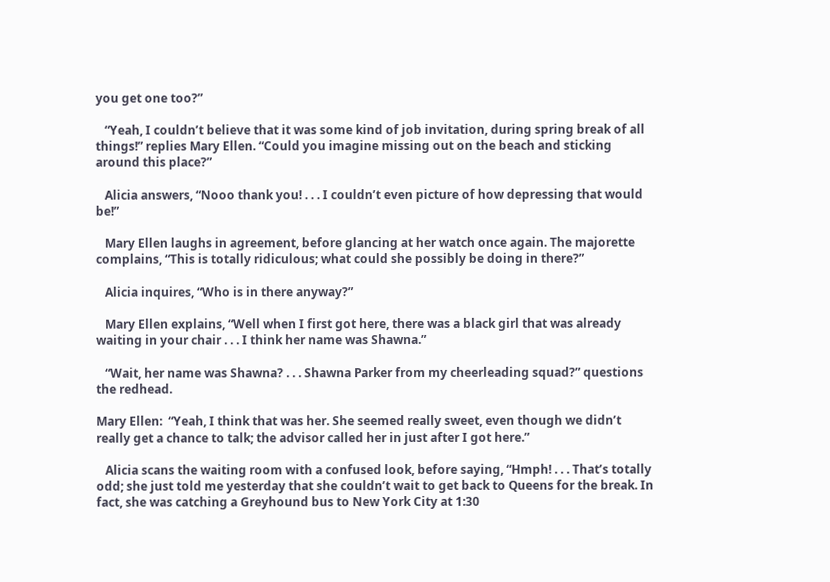you get one too?”

   “Yeah, I couldn’t believe that it was some kind of job invitation, during spring break of all things!” replies Mary Ellen. “Could you imagine missing out on the beach and sticking around this place?”

   Alicia answers, “Nooo thank you! . . . I couldn’t even picture of how depressing that would be!”

   Mary Ellen laughs in agreement, before glancing at her watch once again. The majorette complains, “This is totally ridiculous; what could she possibly be doing in there?”

   Alicia inquires, “Who is in there anyway?”

   Mary Ellen explains, “Well when I first got here, there was a black girl that was already waiting in your chair . . . I think her name was Shawna.”

   “Wait, her name was Shawna? . . . Shawna Parker from my cheerleading squad?” questions the redhead.

Mary Ellen:  “Yeah, I think that was her. She seemed really sweet, even though we didn’t really get a chance to talk; the advisor called her in just after I got here.”

   Alicia scans the waiting room with a confused look, before saying, “Hmph! . . . That’s totally odd; she just told me yesterday that she couldn’t wait to get back to Queens for the break. In fact, she was catching a Greyhound bus to New York City at 1:30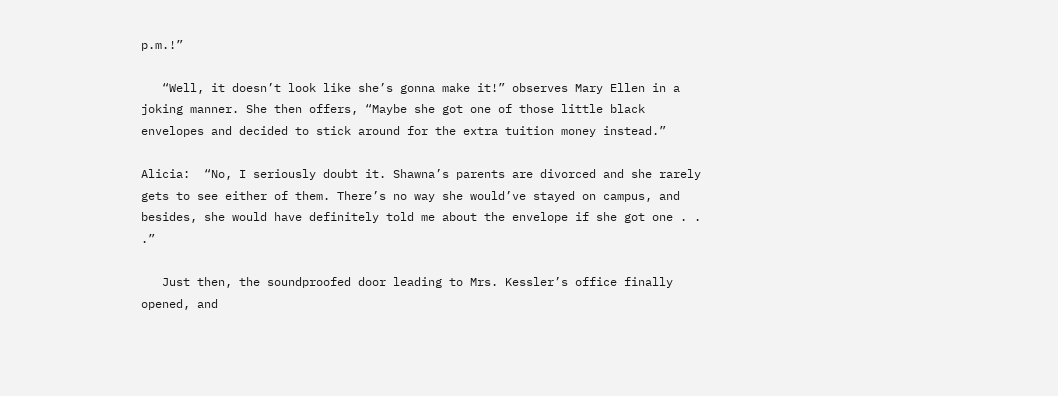p.m.!”

   “Well, it doesn’t look like she’s gonna make it!” observes Mary Ellen in a joking manner. She then offers, “Maybe she got one of those little black envelopes and decided to stick around for the extra tuition money instead.”

Alicia:  “No, I seriously doubt it. Shawna’s parents are divorced and she rarely gets to see either of them. There’s no way she would’ve stayed on campus, and besides, she would have definitely told me about the envelope if she got one . . .”

   Just then, the soundproofed door leading to Mrs. Kessler’s office finally opened, and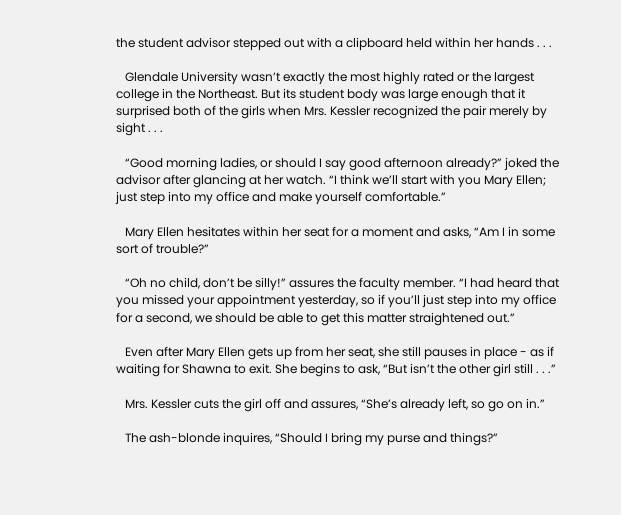the student advisor stepped out with a clipboard held within her hands . . .

   Glendale University wasn’t exactly the most highly rated or the largest college in the Northeast. But its student body was large enough that it surprised both of the girls when Mrs. Kessler recognized the pair merely by sight . . .

   “Good morning ladies, or should I say good afternoon already?” joked the advisor after glancing at her watch. “I think we’ll start with you Mary Ellen; just step into my office and make yourself comfortable.”

   Mary Ellen hesitates within her seat for a moment and asks, “Am I in some sort of trouble?”

   “Oh no child, don’t be silly!” assures the faculty member. “I had heard that you missed your appointment yesterday, so if you’ll just step into my office for a second, we should be able to get this matter straightened out.”

   Even after Mary Ellen gets up from her seat, she still pauses in place - as if waiting for Shawna to exit. She begins to ask, “But isn’t the other girl still . . .”

   Mrs. Kessler cuts the girl off and assures, “She’s already left, so go on in.”

   The ash-blonde inquires, “Should I bring my purse and things?”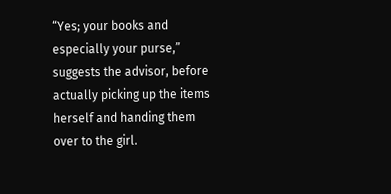“Yes; your books and especially your purse,” suggests the advisor, before actually picking up the items herself and handing them over to the girl.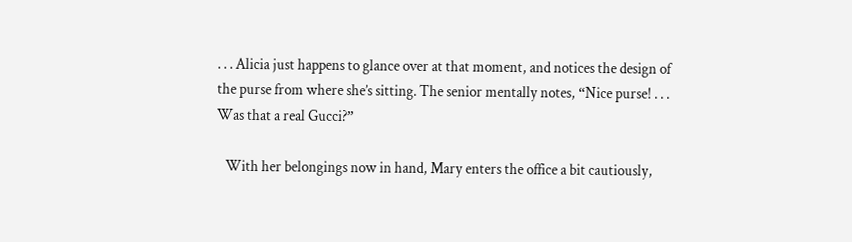. . . Alicia just happens to glance over at that moment, and notices the design of the purse from where she’s sitting. The senior mentally notes, “Nice purse! . . . Was that a real Gucci?”

   With her belongings now in hand, Mary enters the office a bit cautiously,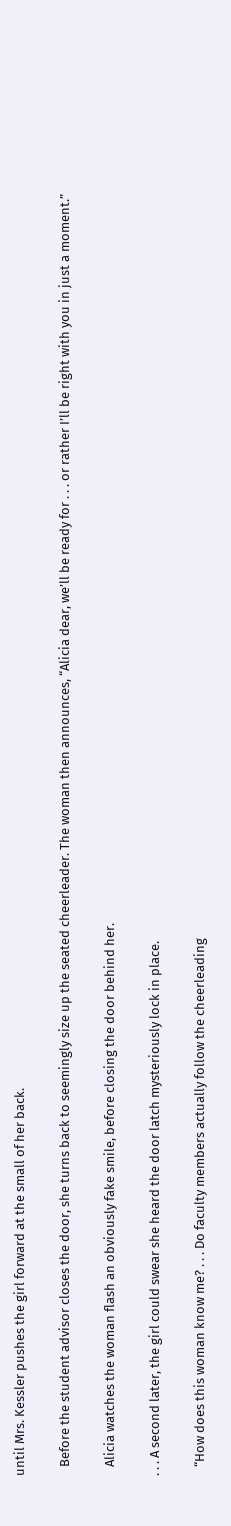until Mrs. Kessler pushes the girl forward at the small of her back.

   Before the student advisor closes the door, she turns back to seemingly size up the seated cheerleader. The woman then announces, “Alicia dear, we’ll be ready for . . . or rather I’ll be right with you in just a moment.”

   Alicia watches the woman flash an obviously fake smile, before closing the door behind her.

. . . A second later, the girl could swear she heard the door latch mysteriously lock in place.

   “How does this woman know me? . . . Do faculty members actually follow the cheerleading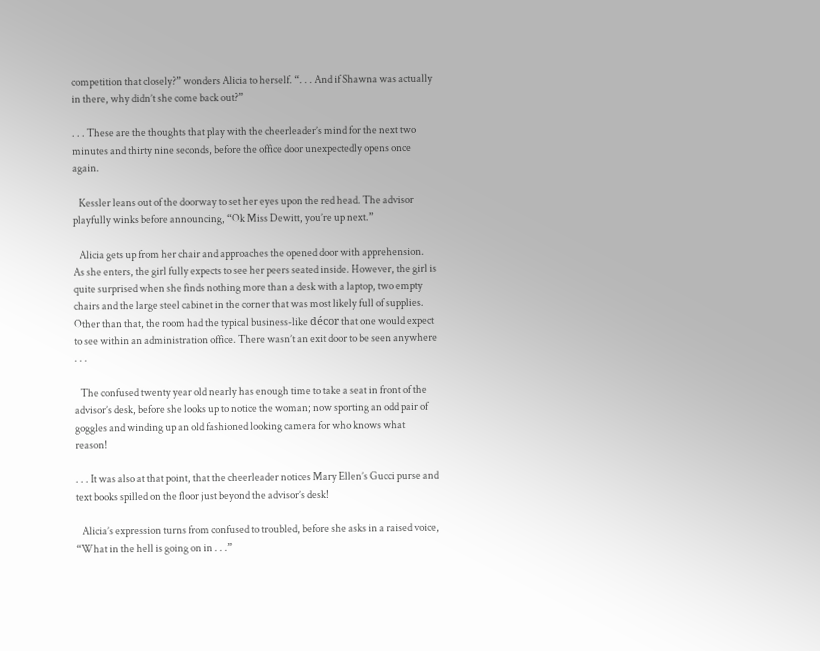competition that closely?” wonders Alicia to herself. “. . . And if Shawna was actually in there, why didn’t she come back out?”

. . . These are the thoughts that play with the cheerleader’s mind for the next two minutes and thirty nine seconds, before the office door unexpectedly opens once again.

   Kessler leans out of the doorway to set her eyes upon the red head. The advisor playfully winks before announcing, “Ok Miss Dewitt, you’re up next.”

   Alicia gets up from her chair and approaches the opened door with apprehension. As she enters, the girl fully expects to see her peers seated inside. However, the girl is quite surprised when she finds nothing more than a desk with a laptop, two empty chairs and the large steel cabinet in the corner that was most likely full of supplies. Other than that, the room had the typical business-like décor that one would expect to see within an administration office. There wasn’t an exit door to be seen anywhere . . .

   The confused twenty year old nearly has enough time to take a seat in front of the advisor’s desk, before she looks up to notice the woman; now sporting an odd pair of goggles and winding up an old fashioned looking camera for who knows what reason!

. . . It was also at that point, that the cheerleader notices Mary Ellen’s Gucci purse and text books spilled on the floor just beyond the advisor’s desk!

   Alicia’s expression turns from confused to troubled, before she asks in a raised voice, “What in the hell is going on in . . .”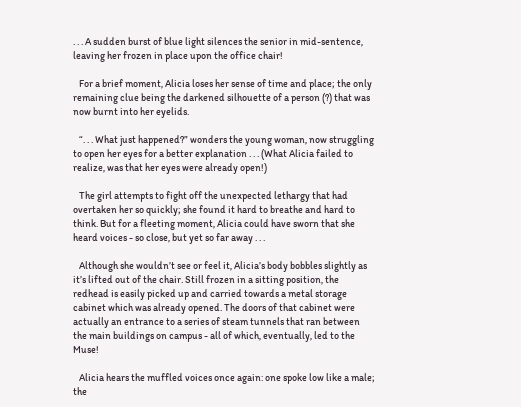. . . A sudden burst of blue light silences the senior in mid-sentence, leaving her frozen in place upon the office chair!

   For a brief moment, Alicia loses her sense of time and place; the only remaining clue being the darkened silhouette of a person (?) that was now burnt into her eyelids.

   “. . . What just happened?” wonders the young woman, now struggling to open her eyes for a better explanation . . . (What Alicia failed to realize, was that her eyes were already open!)

   The girl attempts to fight off the unexpected lethargy that had overtaken her so quickly; she found it hard to breathe and hard to think. But for a fleeting moment, Alicia could have sworn that she heard voices - so close, but yet so far away . . .

   Although she wouldn’t see or feel it, Alicia’s body bobbles slightly as it’s lifted out of the chair. Still frozen in a sitting position, the redhead is easily picked up and carried towards a metal storage cabinet which was already opened. The doors of that cabinet were actually an entrance to a series of steam tunnels that ran between the main buildings on campus - all of which, eventually, led to the Muse!

   Alicia hears the muffled voices once again: one spoke low like a male; the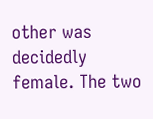other was decidedly female. The two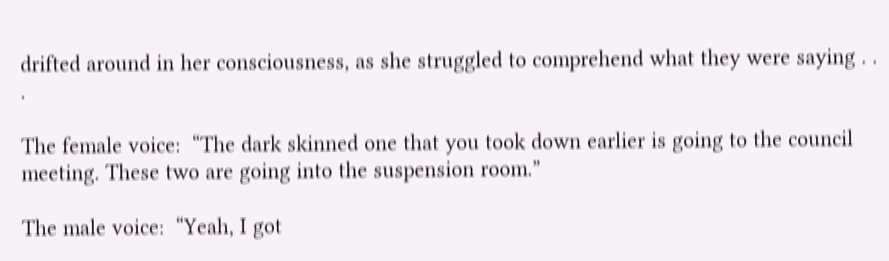drifted around in her consciousness, as she struggled to comprehend what they were saying . . .

The female voice:  “The dark skinned one that you took down earlier is going to the council meeting. These two are going into the suspension room.”

The male voice:  “Yeah, I got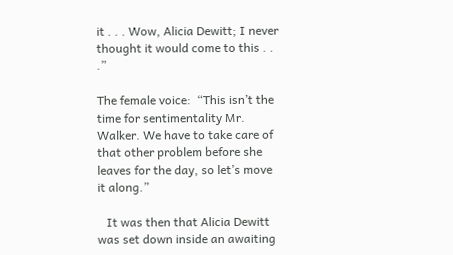it . . . Wow, Alicia Dewitt; I never thought it would come to this . . .”

The female voice:  “This isn’t the time for sentimentality Mr. Walker. We have to take care of that other problem before she leaves for the day, so let’s move it along.”

   It was then that Alicia Dewitt was set down inside an awaiting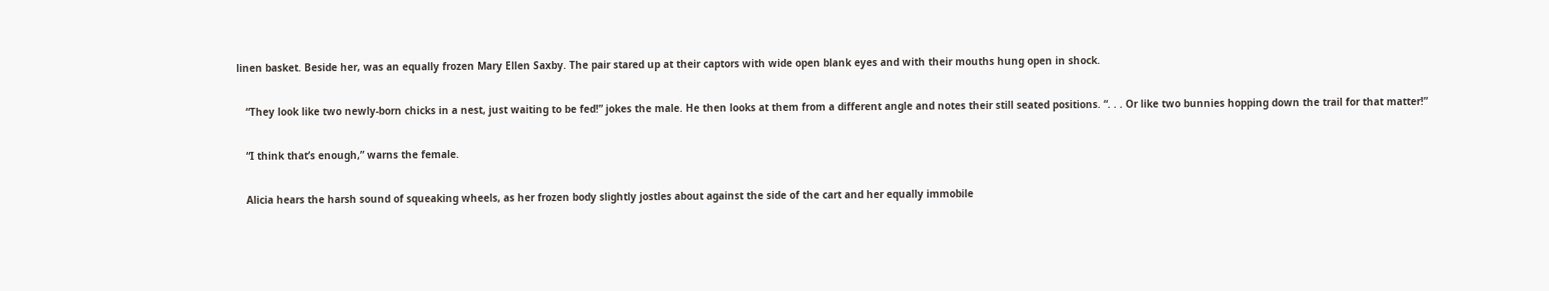linen basket. Beside her, was an equally frozen Mary Ellen Saxby. The pair stared up at their captors with wide open blank eyes and with their mouths hung open in shock.

   “They look like two newly-born chicks in a nest, just waiting to be fed!” jokes the male. He then looks at them from a different angle and notes their still seated positions. “. . . Or like two bunnies hopping down the trail for that matter!”

   “I think that’s enough,” warns the female.

   Alicia hears the harsh sound of squeaking wheels, as her frozen body slightly jostles about against the side of the cart and her equally immobile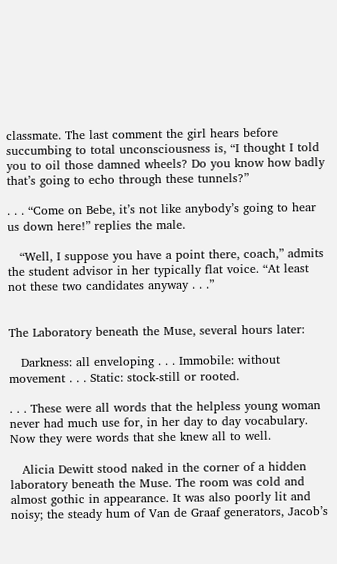classmate. The last comment the girl hears before succumbing to total unconsciousness is, “I thought I told you to oil those damned wheels? Do you know how badly that’s going to echo through these tunnels?”

. . . “Come on Bebe, it’s not like anybody’s going to hear us down here!” replies the male.

   “Well, I suppose you have a point there, coach,” admits the student advisor in her typically flat voice. “At least not these two candidates anyway . . .”


The Laboratory beneath the Muse, several hours later:

   Darkness: all enveloping . . . Immobile: without movement . . . Static: stock-still or rooted.

. . . These were all words that the helpless young woman never had much use for, in her day to day vocabulary. Now they were words that she knew all to well.

   Alicia Dewitt stood naked in the corner of a hidden laboratory beneath the Muse. The room was cold and almost gothic in appearance. It was also poorly lit and noisy; the steady hum of Van de Graaf generators, Jacob’s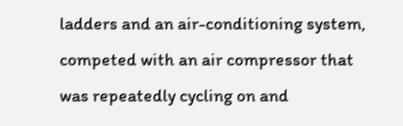ladders and an air-conditioning system, competed with an air compressor that was repeatedly cycling on and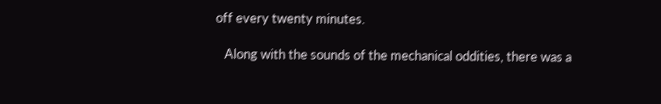off every twenty minutes.

   Along with the sounds of the mechanical oddities, there was a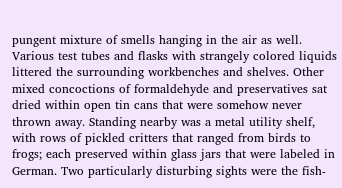pungent mixture of smells hanging in the air as well. Various test tubes and flasks with strangely colored liquids littered the surrounding workbenches and shelves. Other mixed concoctions of formaldehyde and preservatives sat dried within open tin cans that were somehow never thrown away. Standing nearby was a metal utility shelf, with rows of pickled critters that ranged from birds to frogs; each preserved within glass jars that were labeled in German. Two particularly disturbing sights were the fish-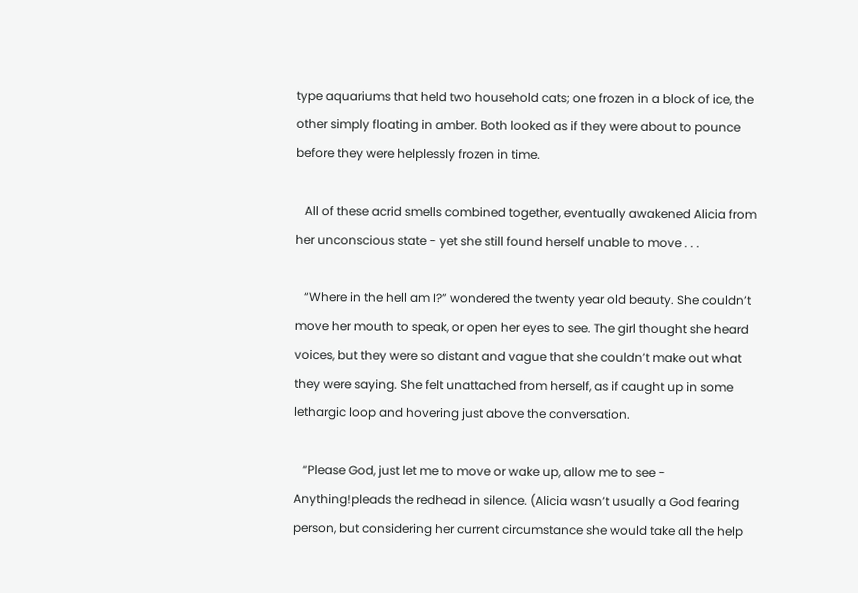type aquariums that held two household cats; one frozen in a block of ice, the other simply floating in amber. Both looked as if they were about to pounce before they were helplessly frozen in time.

   All of these acrid smells combined together, eventually awakened Alicia from her unconscious state - yet she still found herself unable to move . . .

   “Where in the hell am I?” wondered the twenty year old beauty. She couldn’t move her mouth to speak, or open her eyes to see. The girl thought she heard voices, but they were so distant and vague that she couldn’t make out what they were saying. She felt unattached from herself, as if caught up in some lethargic loop and hovering just above the conversation.

   “Please God, just let me to move or wake up, allow me to see - Anything!pleads the redhead in silence. (Alicia wasn’t usually a God fearing person, but considering her current circumstance she would take all the help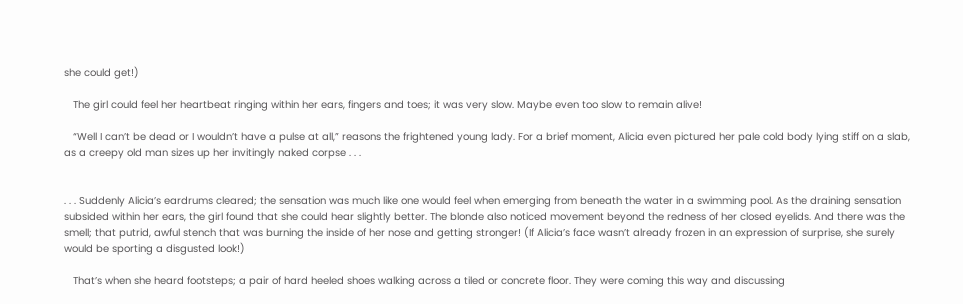she could get!)

   The girl could feel her heartbeat ringing within her ears, fingers and toes; it was very slow. Maybe even too slow to remain alive!

   “Well I can’t be dead or I wouldn’t have a pulse at all,” reasons the frightened young lady. For a brief moment, Alicia even pictured her pale cold body lying stiff on a slab, as a creepy old man sizes up her invitingly naked corpse . . .


. . . Suddenly Alicia’s eardrums cleared; the sensation was much like one would feel when emerging from beneath the water in a swimming pool. As the draining sensation subsided within her ears, the girl found that she could hear slightly better. The blonde also noticed movement beyond the redness of her closed eyelids. And there was the smell; that putrid, awful stench that was burning the inside of her nose and getting stronger! (If Alicia’s face wasn’t already frozen in an expression of surprise, she surely would be sporting a disgusted look!)

   That’s when she heard footsteps; a pair of hard heeled shoes walking across a tiled or concrete floor. They were coming this way and discussing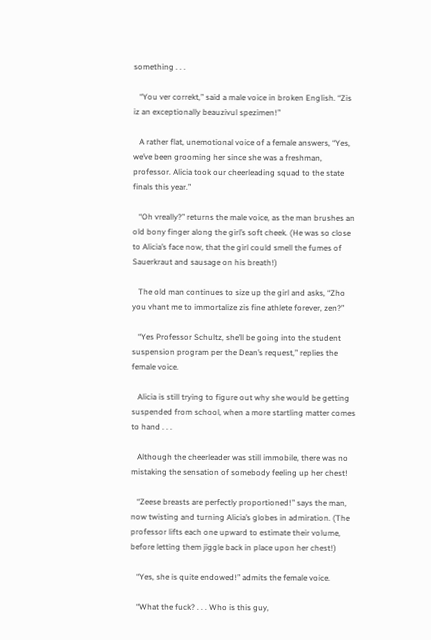something . . .

   “You ver correkt,” said a male voice in broken English. “Zis iz an exceptionally beauzivul spezimen!”

   A rather flat, unemotional voice of a female answers, “Yes, we’ve been grooming her since she was a freshman, professor. Alicia took our cheerleading squad to the state finals this year.”

   “Oh vreally?” returns the male voice, as the man brushes an old bony finger along the girl’s soft cheek. (He was so close to Alicia’s face now, that the girl could smell the fumes of Sauerkraut and sausage on his breath!)

   The old man continues to size up the girl and asks, “Zho you vhant me to immortalize zis fine athlete forever, zen?”

   “Yes Professor Schultz, she’ll be going into the student suspension program per the Dean’s request,” replies the female voice.

   Alicia is still trying to figure out why she would be getting suspended from school, when a more startling matter comes to hand . . .

   Although the cheerleader was still immobile, there was no mistaking the sensation of somebody feeling up her chest!

   “Zeese breasts are perfectly proportioned!” says the man, now twisting and turning Alicia’s globes in admiration. (The professor lifts each one upward to estimate their volume, before letting them jiggle back in place upon her chest!)

   “Yes, she is quite endowed!” admits the female voice.

   “What the fuck? . . . Who is this guy,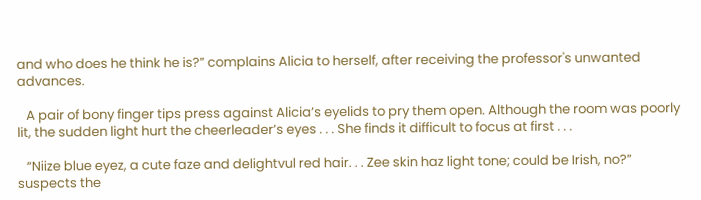and who does he think he is?” complains Alicia to herself, after receiving the professor's unwanted advances.

   A pair of bony finger tips press against Alicia’s eyelids to pry them open. Although the room was poorly lit, the sudden light hurt the cheerleader’s eyes . . . She finds it difficult to focus at first . . .

   “Niize blue eyez, a cute faze and delightvul red hair. . . Zee skin haz light tone; could be Irish, no?” suspects the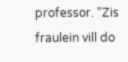professor. “Zis fraulein vill do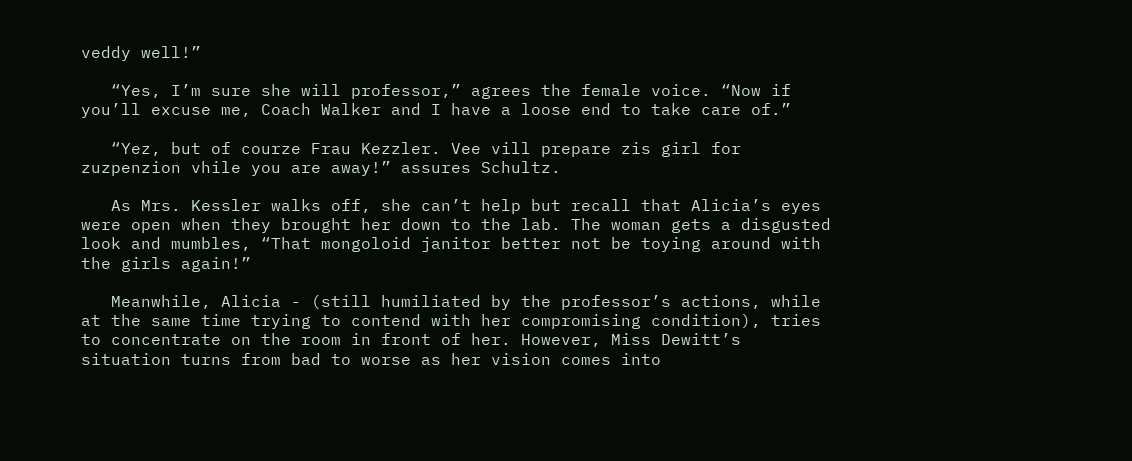veddy well!”

   “Yes, I’m sure she will professor,” agrees the female voice. “Now if you’ll excuse me, Coach Walker and I have a loose end to take care of.”

   “Yez, but of courze Frau Kezzler. Vee vill prepare zis girl for zuzpenzion vhile you are away!” assures Schultz.

   As Mrs. Kessler walks off, she can’t help but recall that Alicia’s eyes were open when they brought her down to the lab. The woman gets a disgusted look and mumbles, “That mongoloid janitor better not be toying around with the girls again!”

   Meanwhile, Alicia - (still humiliated by the professor’s actions, while at the same time trying to contend with her compromising condition), tries to concentrate on the room in front of her. However, Miss Dewitt’s situation turns from bad to worse as her vision comes into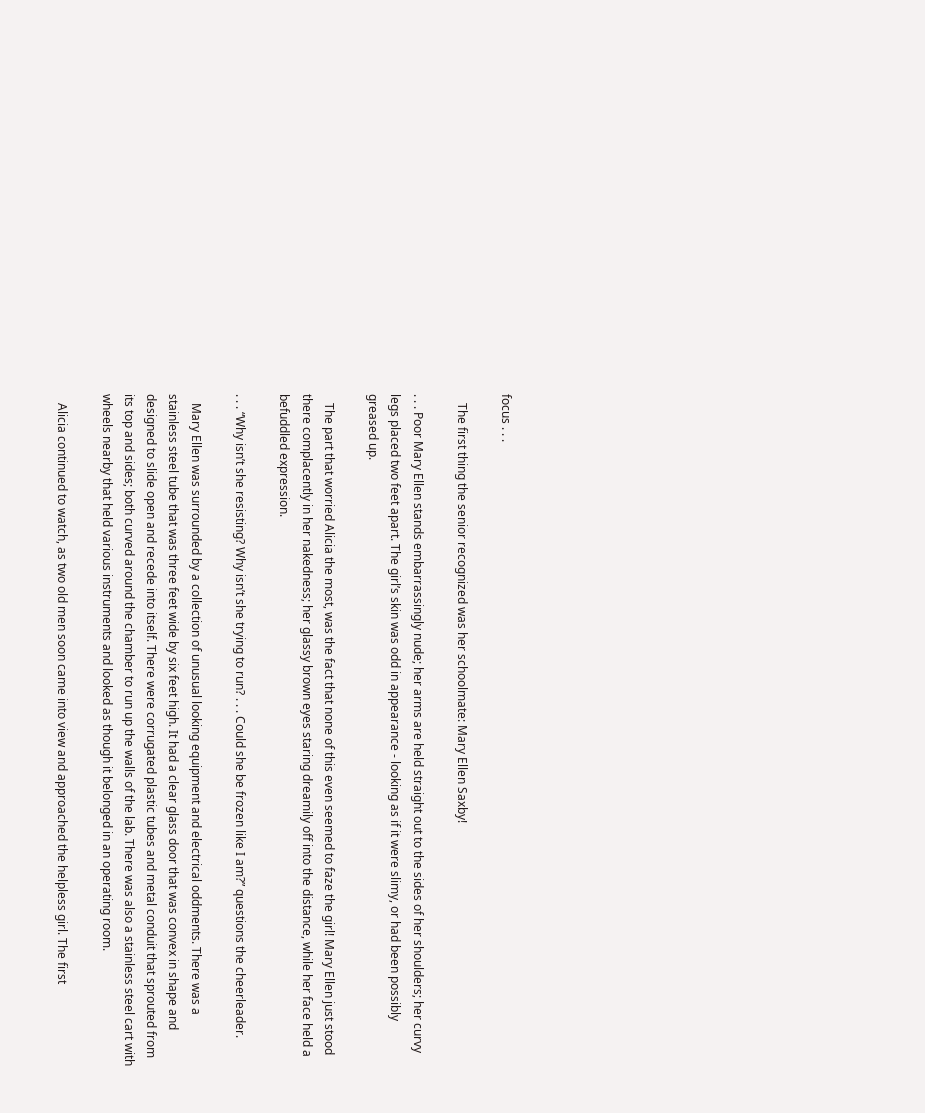focus . . .

   The first thing the senior recognized was her schoolmate: Mary Ellen Saxby!

. . . Poor Mary Ellen stands embarrassingly nude; her arms are held straight out to the sides of her shoulders; her curvy legs placed two feet apart. The girl’s skin was odd in appearance - looking as if it were slimy, or had been possibly greased up.

   The part that worried Alicia the most, was the fact that none of this even seemed to faze the girl! Mary Ellen just stood there complacently in her nakedness; her glassy brown eyes staring dreamily off into the distance, while her face held a befuddled expression.

. . . “Why isn’t she resisting? Why isn’t she trying to run? . . . Could she be frozen like I am?” questions the cheerleader.

   Mary Ellen was surrounded by a collection of unusual looking equipment and electrical oddments. There was a stainless steel tube that was three feet wide by six feet high. It had a clear glass door that was convex in shape and designed to slide open and recede into itself. There were corrugated plastic tubes and metal conduit that sprouted from its top and sides; both curved around the chamber to run up the walls of the lab. There was also a stainless steel cart with wheels nearby that held various instruments and looked as though it belonged in an operating room.

   Alicia continued to watch, as two old men soon came into view and approached the helpless girl. The first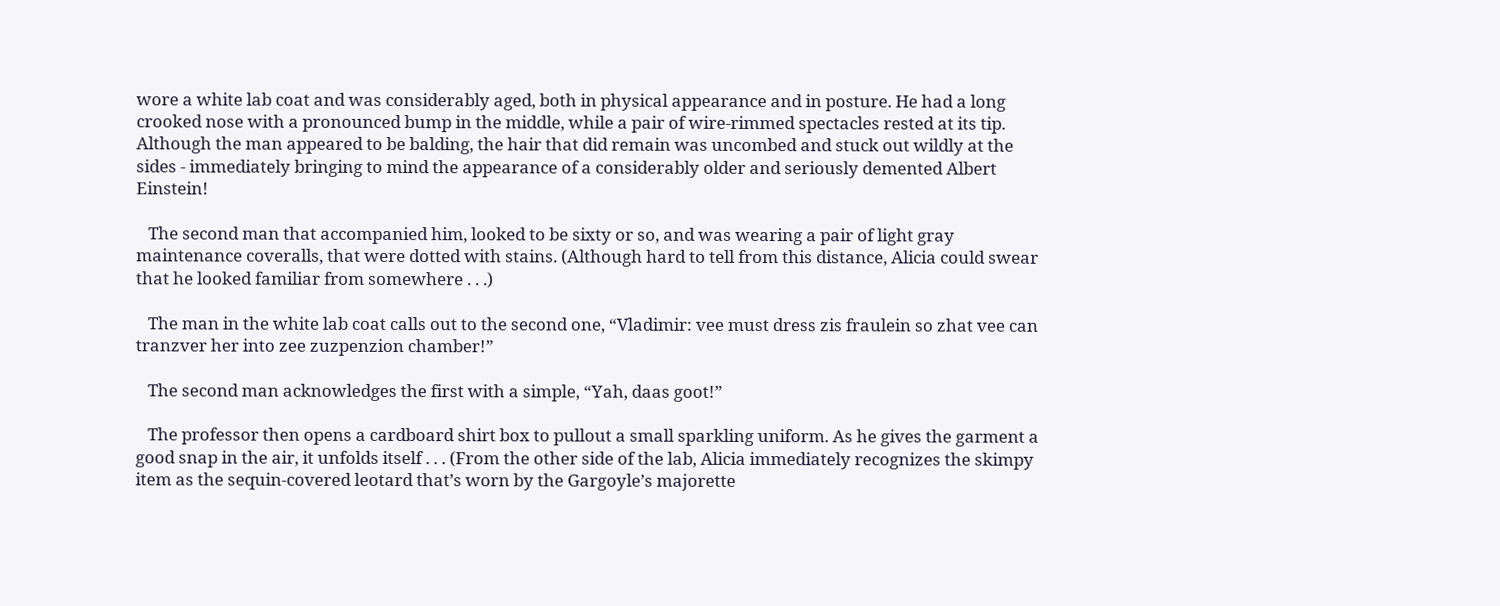wore a white lab coat and was considerably aged, both in physical appearance and in posture. He had a long crooked nose with a pronounced bump in the middle, while a pair of wire-rimmed spectacles rested at its tip. Although the man appeared to be balding, the hair that did remain was uncombed and stuck out wildly at the sides - immediately bringing to mind the appearance of a considerably older and seriously demented Albert Einstein!

   The second man that accompanied him, looked to be sixty or so, and was wearing a pair of light gray maintenance coveralls, that were dotted with stains. (Although hard to tell from this distance, Alicia could swear that he looked familiar from somewhere . . .)

   The man in the white lab coat calls out to the second one, “Vladimir: vee must dress zis fraulein so zhat vee can tranzver her into zee zuzpenzion chamber!”

   The second man acknowledges the first with a simple, “Yah, daas goot!”

   The professor then opens a cardboard shirt box to pullout a small sparkling uniform. As he gives the garment a good snap in the air, it unfolds itself . . . (From the other side of the lab, Alicia immediately recognizes the skimpy item as the sequin-covered leotard that’s worn by the Gargoyle’s majorette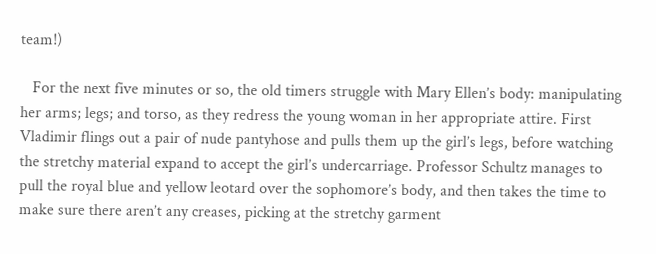team!)

   For the next five minutes or so, the old timers struggle with Mary Ellen’s body: manipulating her arms; legs; and torso, as they redress the young woman in her appropriate attire. First Vladimir flings out a pair of nude pantyhose and pulls them up the girl’s legs, before watching the stretchy material expand to accept the girl’s undercarriage. Professor Schultz manages to pull the royal blue and yellow leotard over the sophomore’s body, and then takes the time to make sure there aren’t any creases, picking at the stretchy garment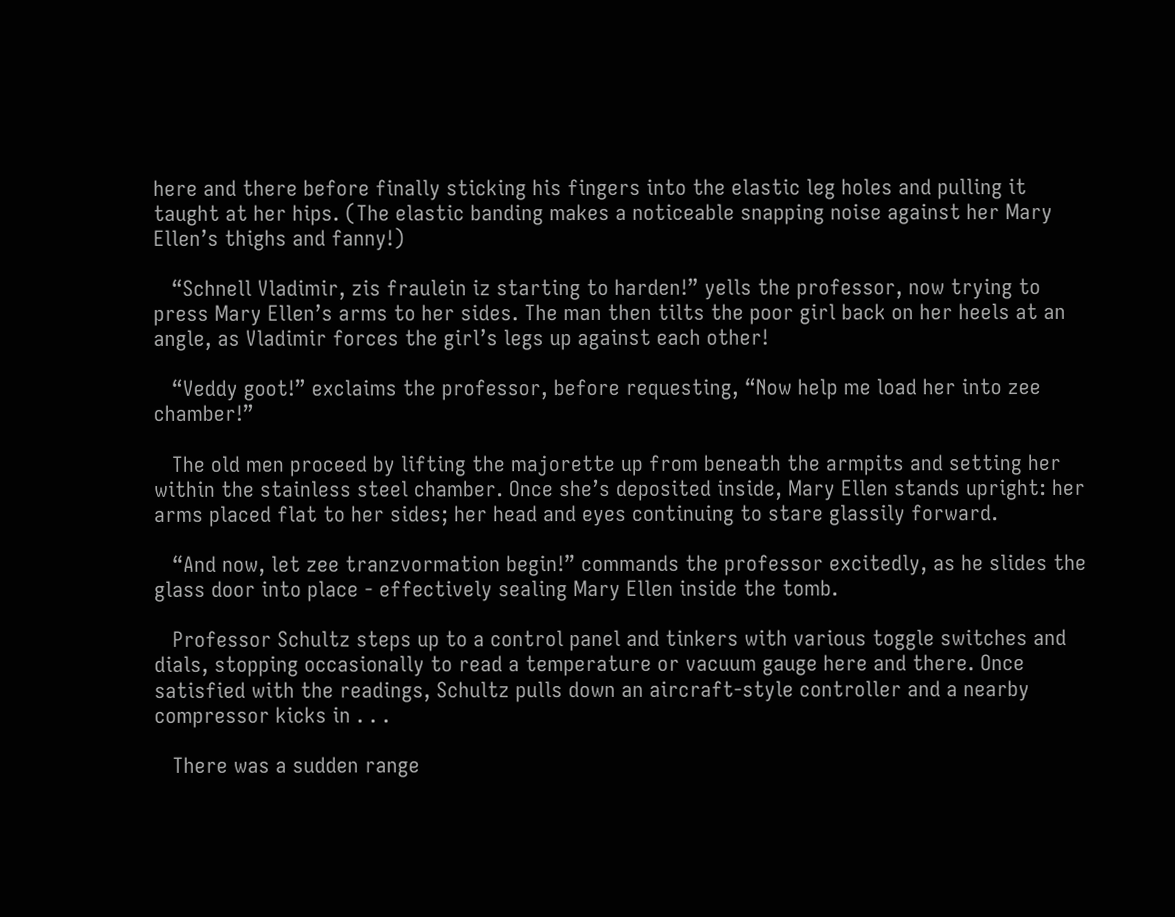here and there before finally sticking his fingers into the elastic leg holes and pulling it taught at her hips. (The elastic banding makes a noticeable snapping noise against her Mary Ellen’s thighs and fanny!)

   “Schnell Vladimir, zis fraulein iz starting to harden!” yells the professor, now trying to press Mary Ellen’s arms to her sides. The man then tilts the poor girl back on her heels at an angle, as Vladimir forces the girl’s legs up against each other!

   “Veddy goot!” exclaims the professor, before requesting, “Now help me load her into zee chamber!”

   The old men proceed by lifting the majorette up from beneath the armpits and setting her within the stainless steel chamber. Once she’s deposited inside, Mary Ellen stands upright: her arms placed flat to her sides; her head and eyes continuing to stare glassily forward.

   “And now, let zee tranzvormation begin!” commands the professor excitedly, as he slides the glass door into place - effectively sealing Mary Ellen inside the tomb.

   Professor Schultz steps up to a control panel and tinkers with various toggle switches and dials, stopping occasionally to read a temperature or vacuum gauge here and there. Once satisfied with the readings, Schultz pulls down an aircraft-style controller and a nearby compressor kicks in . . .

   There was a sudden range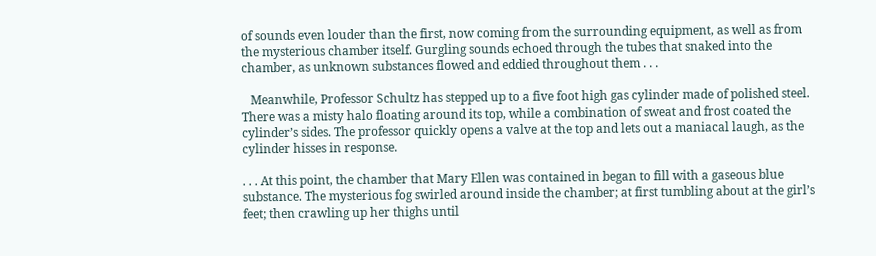of sounds even louder than the first, now coming from the surrounding equipment, as well as from the mysterious chamber itself. Gurgling sounds echoed through the tubes that snaked into the chamber, as unknown substances flowed and eddied throughout them . . .

   Meanwhile, Professor Schultz has stepped up to a five foot high gas cylinder made of polished steel. There was a misty halo floating around its top, while a combination of sweat and frost coated the cylinder’s sides. The professor quickly opens a valve at the top and lets out a maniacal laugh, as the cylinder hisses in response.

. . . At this point, the chamber that Mary Ellen was contained in began to fill with a gaseous blue substance. The mysterious fog swirled around inside the chamber; at first tumbling about at the girl’s feet; then crawling up her thighs until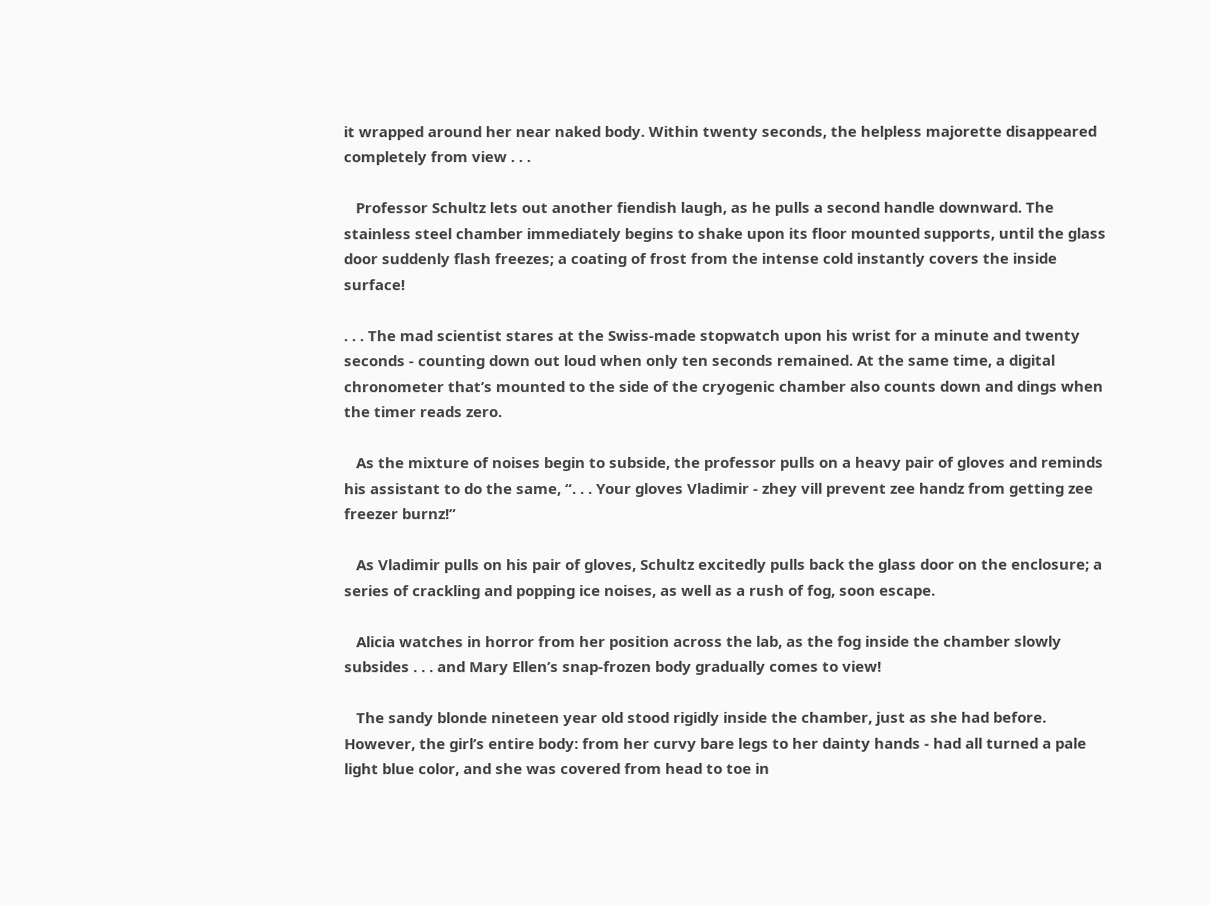it wrapped around her near naked body. Within twenty seconds, the helpless majorette disappeared completely from view . . .

   Professor Schultz lets out another fiendish laugh, as he pulls a second handle downward. The stainless steel chamber immediately begins to shake upon its floor mounted supports, until the glass door suddenly flash freezes; a coating of frost from the intense cold instantly covers the inside surface!

. . . The mad scientist stares at the Swiss-made stopwatch upon his wrist for a minute and twenty seconds - counting down out loud when only ten seconds remained. At the same time, a digital chronometer that’s mounted to the side of the cryogenic chamber also counts down and dings when the timer reads zero.

   As the mixture of noises begin to subside, the professor pulls on a heavy pair of gloves and reminds his assistant to do the same, “. . . Your gloves Vladimir - zhey vill prevent zee handz from getting zee freezer burnz!”

   As Vladimir pulls on his pair of gloves, Schultz excitedly pulls back the glass door on the enclosure; a series of crackling and popping ice noises, as well as a rush of fog, soon escape.

   Alicia watches in horror from her position across the lab, as the fog inside the chamber slowly subsides . . . and Mary Ellen’s snap-frozen body gradually comes to view!

   The sandy blonde nineteen year old stood rigidly inside the chamber, just as she had before. However, the girl’s entire body: from her curvy bare legs to her dainty hands - had all turned a pale light blue color, and she was covered from head to toe in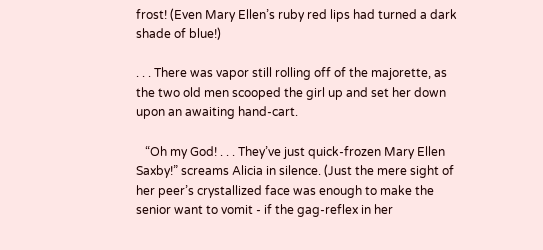frost! (Even Mary Ellen’s ruby red lips had turned a dark shade of blue!)

. . . There was vapor still rolling off of the majorette, as the two old men scooped the girl up and set her down upon an awaiting hand-cart.

   “Oh my God! . . . They’ve just quick-frozen Mary Ellen Saxby!” screams Alicia in silence. (Just the mere sight of her peer’s crystallized face was enough to make the senior want to vomit - if the gag-reflex in her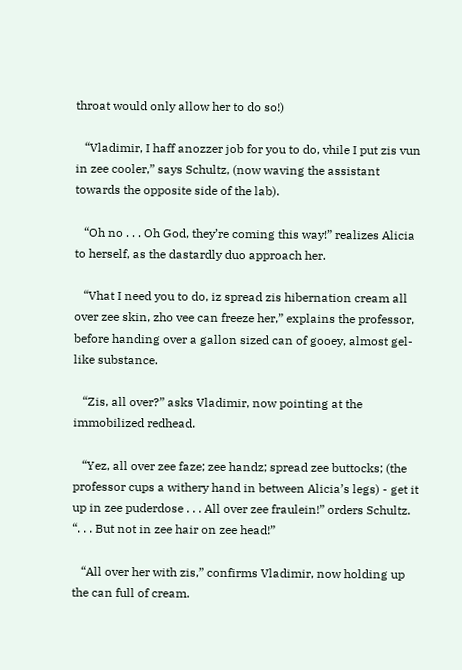throat would only allow her to do so!)

   “Vladimir, I haff anozzer job for you to do, vhile I put zis vun in zee cooler,” says Schultz, (now waving the assistant towards the opposite side of the lab).

   “Oh no . . . Oh God, they’re coming this way!” realizes Alicia to herself, as the dastardly duo approach her.

   “Vhat I need you to do, iz spread zis hibernation cream all over zee skin, zho vee can freeze her,” explains the professor, before handing over a gallon sized can of gooey, almost gel-like substance.

   “Zis, all over?” asks Vladimir, now pointing at the immobilized redhead.

   “Yez, all over zee faze; zee handz; spread zee buttocks; (the professor cups a withery hand in between Alicia’s legs) - get it up in zee puderdose . . . All over zee fraulein!” orders Schultz. “. . . But not in zee hair on zee head!”

   “All over her with zis,” confirms Vladimir, now holding up the can full of cream.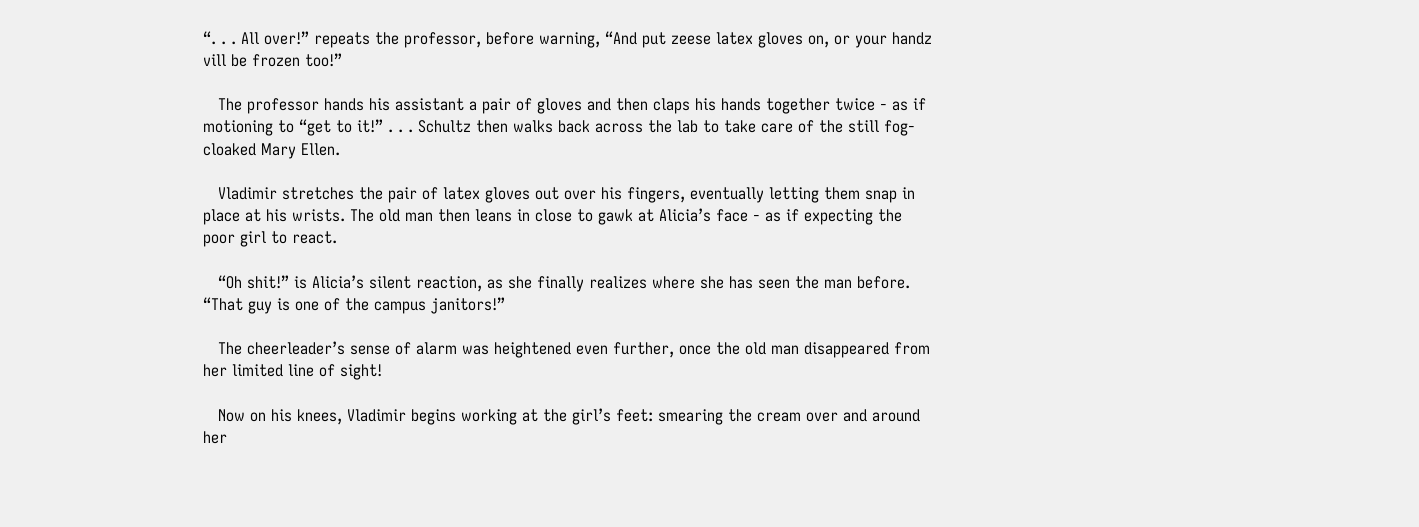“. . . All over!” repeats the professor, before warning, “And put zeese latex gloves on, or your handz vill be frozen too!”

   The professor hands his assistant a pair of gloves and then claps his hands together twice - as if motioning to “get to it!” . . . Schultz then walks back across the lab to take care of the still fog-cloaked Mary Ellen.

   Vladimir stretches the pair of latex gloves out over his fingers, eventually letting them snap in place at his wrists. The old man then leans in close to gawk at Alicia’s face - as if expecting the poor girl to react.

   “Oh shit!” is Alicia’s silent reaction, as she finally realizes where she has seen the man before. “That guy is one of the campus janitors!”

   The cheerleader’s sense of alarm was heightened even further, once the old man disappeared from her limited line of sight!

   Now on his knees, Vladimir begins working at the girl’s feet: smearing the cream over and around her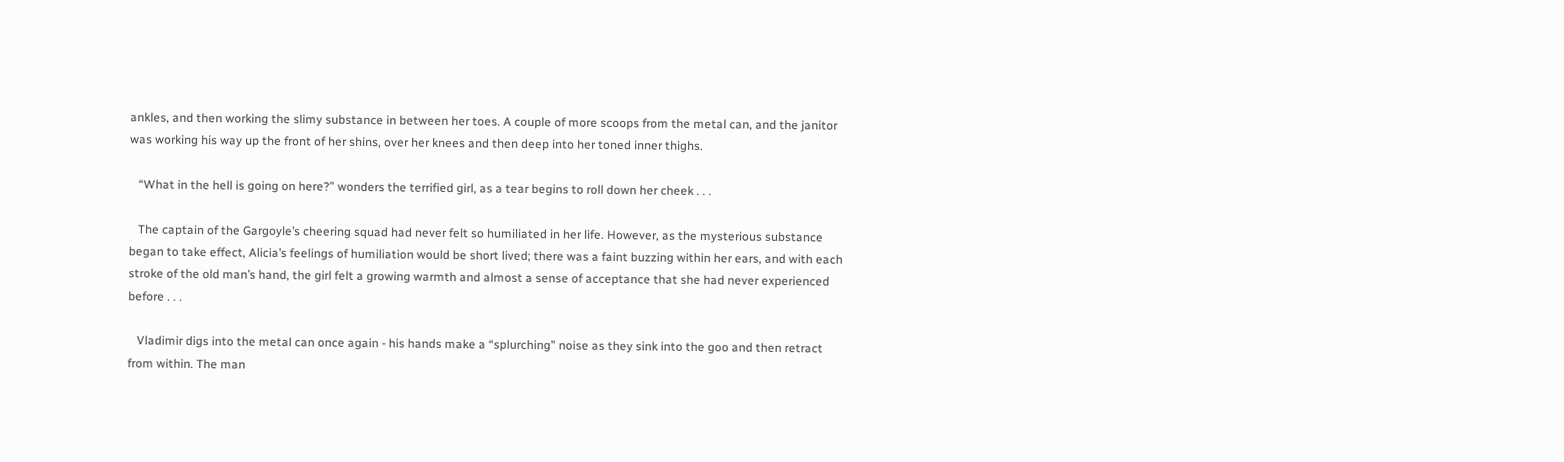ankles, and then working the slimy substance in between her toes. A couple of more scoops from the metal can, and the janitor was working his way up the front of her shins, over her knees and then deep into her toned inner thighs.

   “What in the hell is going on here?” wonders the terrified girl, as a tear begins to roll down her cheek . . .

   The captain of the Gargoyle’s cheering squad had never felt so humiliated in her life. However, as the mysterious substance began to take effect, Alicia’s feelings of humiliation would be short lived; there was a faint buzzing within her ears, and with each stroke of the old man’s hand, the girl felt a growing warmth and almost a sense of acceptance that she had never experienced before . . .

   Vladimir digs into the metal can once again - his hands make a “splurching” noise as they sink into the goo and then retract from within. The man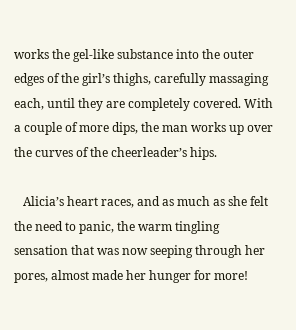works the gel-like substance into the outer edges of the girl’s thighs, carefully massaging each, until they are completely covered. With a couple of more dips, the man works up over the curves of the cheerleader’s hips.

   Alicia’s heart races, and as much as she felt the need to panic, the warm tingling sensation that was now seeping through her pores, almost made her hunger for more!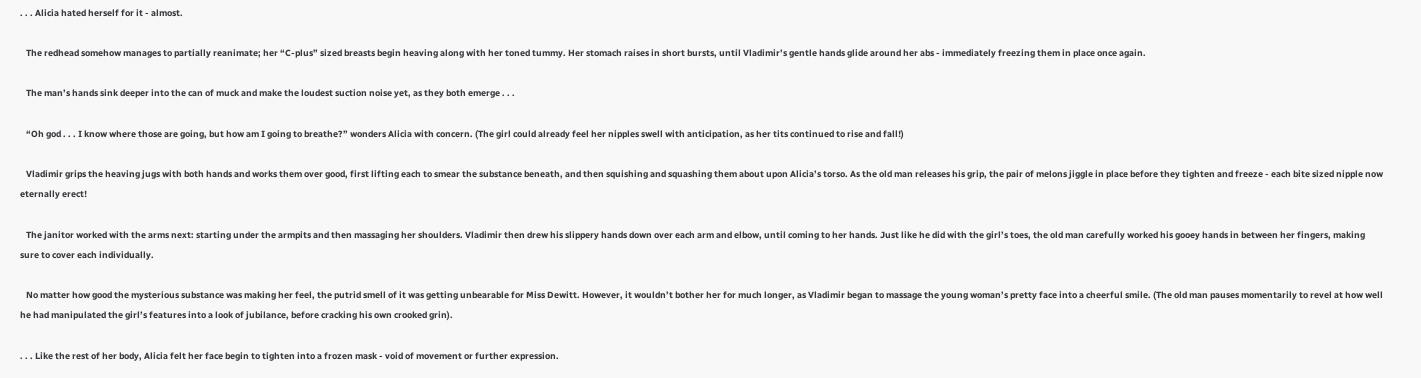. . . Alicia hated herself for it - almost.

   The redhead somehow manages to partially reanimate; her “C-plus” sized breasts begin heaving along with her toned tummy. Her stomach raises in short bursts, until Vladimir’s gentle hands glide around her abs - immediately freezing them in place once again.

   The man’s hands sink deeper into the can of muck and make the loudest suction noise yet, as they both emerge . . .

   “Oh god . . . I know where those are going, but how am I going to breathe?” wonders Alicia with concern. (The girl could already feel her nipples swell with anticipation, as her tits continued to rise and fall!)

   Vladimir grips the heaving jugs with both hands and works them over good, first lifting each to smear the substance beneath, and then squishing and squashing them about upon Alicia’s torso. As the old man releases his grip, the pair of melons jiggle in place before they tighten and freeze - each bite sized nipple now eternally erect!

   The janitor worked with the arms next: starting under the armpits and then massaging her shoulders. Vladimir then drew his slippery hands down over each arm and elbow, until coming to her hands. Just like he did with the girl’s toes, the old man carefully worked his gooey hands in between her fingers, making sure to cover each individually.

   No matter how good the mysterious substance was making her feel, the putrid smell of it was getting unbearable for Miss Dewitt. However, it wouldn’t bother her for much longer, as Vladimir began to massage the young woman’s pretty face into a cheerful smile. (The old man pauses momentarily to revel at how well he had manipulated the girl’s features into a look of jubilance, before cracking his own crooked grin).

. . . Like the rest of her body, Alicia felt her face begin to tighten into a frozen mask - void of movement or further expression.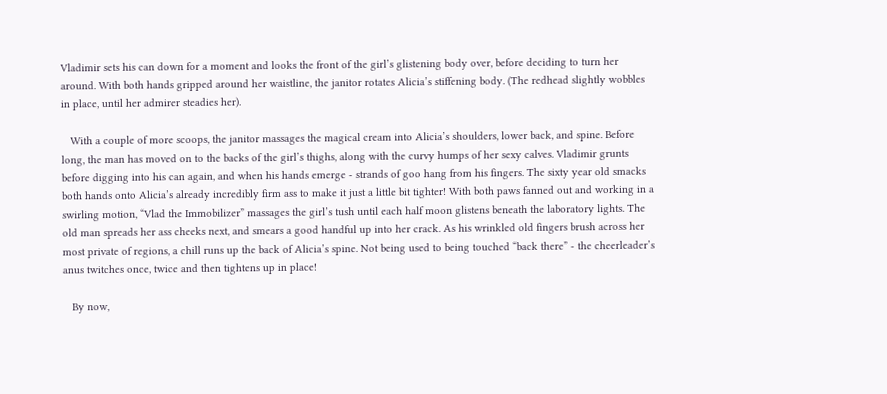Vladimir sets his can down for a moment and looks the front of the girl’s glistening body over, before deciding to turn her around. With both hands gripped around her waistline, the janitor rotates Alicia’s stiffening body. (The redhead slightly wobbles in place, until her admirer steadies her).

   With a couple of more scoops, the janitor massages the magical cream into Alicia’s shoulders, lower back, and spine. Before long, the man has moved on to the backs of the girl’s thighs, along with the curvy humps of her sexy calves. Vladimir grunts before digging into his can again, and when his hands emerge - strands of goo hang from his fingers. The sixty year old smacks both hands onto Alicia’s already incredibly firm ass to make it just a little bit tighter! With both paws fanned out and working in a swirling motion, “Vlad the Immobilizer” massages the girl’s tush until each half moon glistens beneath the laboratory lights. The old man spreads her ass cheeks next, and smears a good handful up into her crack. As his wrinkled old fingers brush across her most private of regions, a chill runs up the back of Alicia’s spine. Not being used to being touched “back there” - the cheerleader’s anus twitches once, twice and then tightens up in place!

   By now,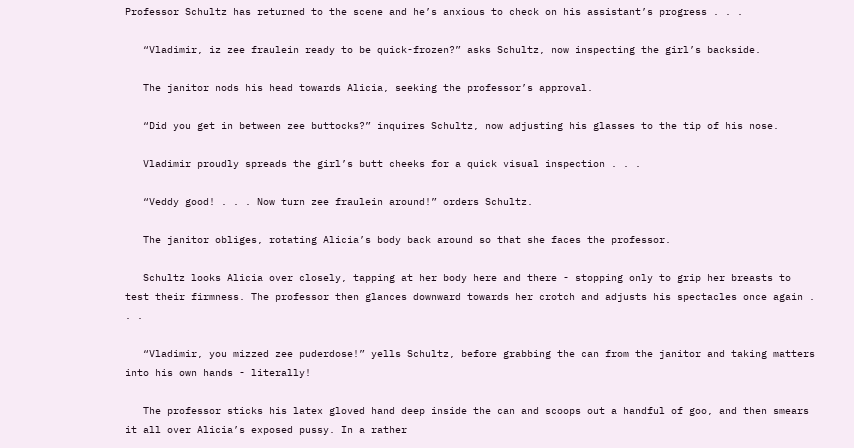Professor Schultz has returned to the scene and he’s anxious to check on his assistant’s progress . . .

   “Vladimir, iz zee fraulein ready to be quick-frozen?” asks Schultz, now inspecting the girl’s backside.

   The janitor nods his head towards Alicia, seeking the professor’s approval.

   “Did you get in between zee buttocks?” inquires Schultz, now adjusting his glasses to the tip of his nose.

   Vladimir proudly spreads the girl’s butt cheeks for a quick visual inspection . . .

   “Veddy good! . . . Now turn zee fraulein around!” orders Schultz.

   The janitor obliges, rotating Alicia’s body back around so that she faces the professor.

   Schultz looks Alicia over closely, tapping at her body here and there - stopping only to grip her breasts to test their firmness. The professor then glances downward towards her crotch and adjusts his spectacles once again . . .

   “Vladimir, you mizzed zee puderdose!” yells Schultz, before grabbing the can from the janitor and taking matters into his own hands - literally!

   The professor sticks his latex gloved hand deep inside the can and scoops out a handful of goo, and then smears it all over Alicia’s exposed pussy. In a rather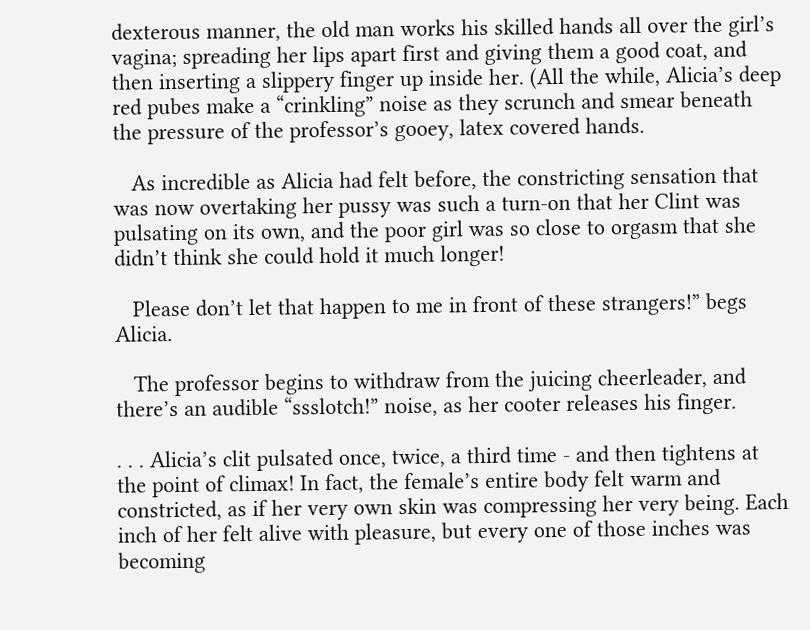dexterous manner, the old man works his skilled hands all over the girl’s vagina; spreading her lips apart first and giving them a good coat, and then inserting a slippery finger up inside her. (All the while, Alicia’s deep red pubes make a “crinkling” noise as they scrunch and smear beneath the pressure of the professor’s gooey, latex covered hands.

   As incredible as Alicia had felt before, the constricting sensation that was now overtaking her pussy was such a turn-on that her Clint was pulsating on its own, and the poor girl was so close to orgasm that she didn’t think she could hold it much longer!

   Please don’t let that happen to me in front of these strangers!” begs Alicia.

   The professor begins to withdraw from the juicing cheerleader, and there’s an audible “ssslotch!” noise, as her cooter releases his finger.

. . . Alicia’s clit pulsated once, twice, a third time - and then tightens at the point of climax! In fact, the female’s entire body felt warm and constricted, as if her very own skin was compressing her very being. Each inch of her felt alive with pleasure, but every one of those inches was becoming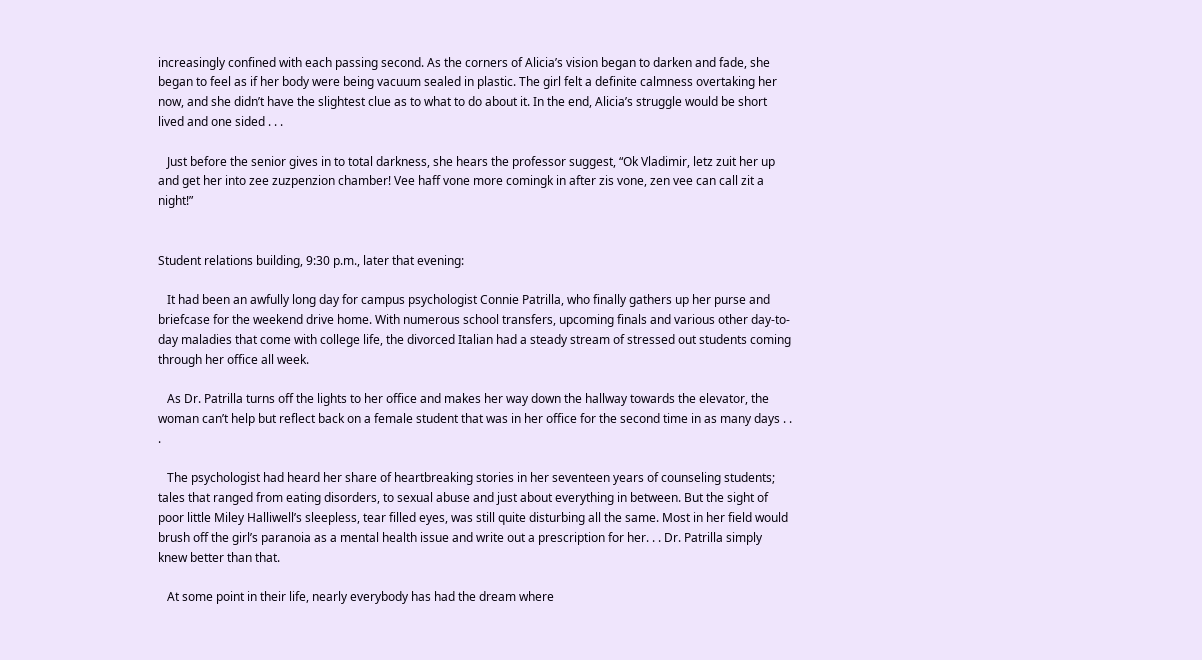increasingly confined with each passing second. As the corners of Alicia’s vision began to darken and fade, she began to feel as if her body were being vacuum sealed in plastic. The girl felt a definite calmness overtaking her now, and she didn’t have the slightest clue as to what to do about it. In the end, Alicia’s struggle would be short lived and one sided . . .

   Just before the senior gives in to total darkness, she hears the professor suggest, “Ok Vladimir, letz zuit her up and get her into zee zuzpenzion chamber! Vee haff vone more comingk in after zis vone, zen vee can call zit a night!”


Student relations building, 9:30 p.m., later that evening:

   It had been an awfully long day for campus psychologist Connie Patrilla, who finally gathers up her purse and briefcase for the weekend drive home. With numerous school transfers, upcoming finals and various other day-to-day maladies that come with college life, the divorced Italian had a steady stream of stressed out students coming through her office all week.

   As Dr. Patrilla turns off the lights to her office and makes her way down the hallway towards the elevator, the woman can’t help but reflect back on a female student that was in her office for the second time in as many days . . .

   The psychologist had heard her share of heartbreaking stories in her seventeen years of counseling students; tales that ranged from eating disorders, to sexual abuse and just about everything in between. But the sight of poor little Miley Halliwell’s sleepless, tear filled eyes, was still quite disturbing all the same. Most in her field would brush off the girl’s paranoia as a mental health issue and write out a prescription for her. . . Dr. Patrilla simply knew better than that.

   At some point in their life, nearly everybody has had the dream where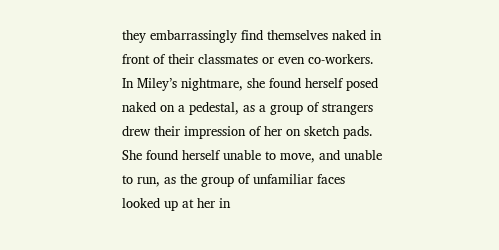they embarrassingly find themselves naked in front of their classmates or even co-workers. In Miley’s nightmare, she found herself posed naked on a pedestal, as a group of strangers drew their impression of her on sketch pads. She found herself unable to move, and unable to run, as the group of unfamiliar faces looked up at her in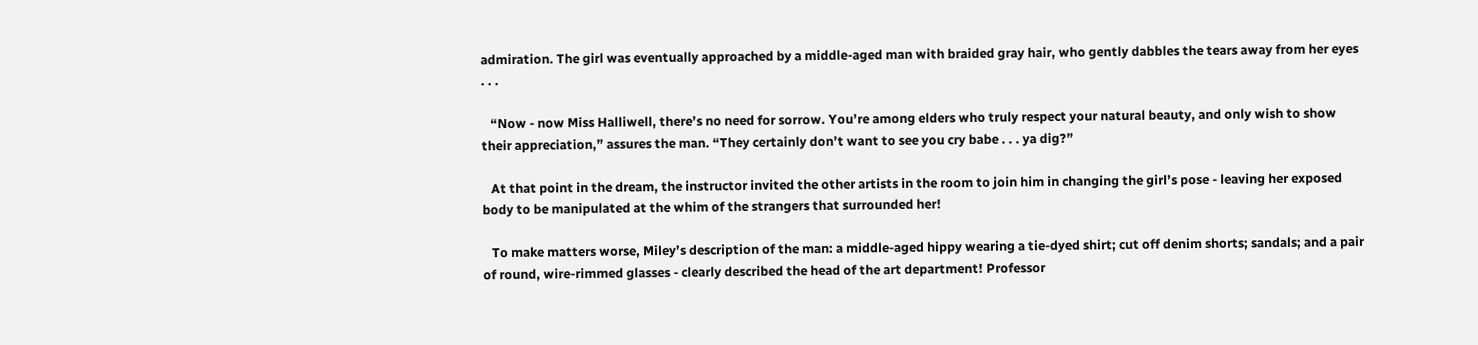admiration. The girl was eventually approached by a middle-aged man with braided gray hair, who gently dabbles the tears away from her eyes . . .

   “Now - now Miss Halliwell, there’s no need for sorrow. You’re among elders who truly respect your natural beauty, and only wish to show their appreciation,” assures the man. “They certainly don’t want to see you cry babe . . . ya dig?”

   At that point in the dream, the instructor invited the other artists in the room to join him in changing the girl’s pose - leaving her exposed body to be manipulated at the whim of the strangers that surrounded her!

   To make matters worse, Miley’s description of the man: a middle-aged hippy wearing a tie-dyed shirt; cut off denim shorts; sandals; and a pair of round, wire-rimmed glasses - clearly described the head of the art department! Professor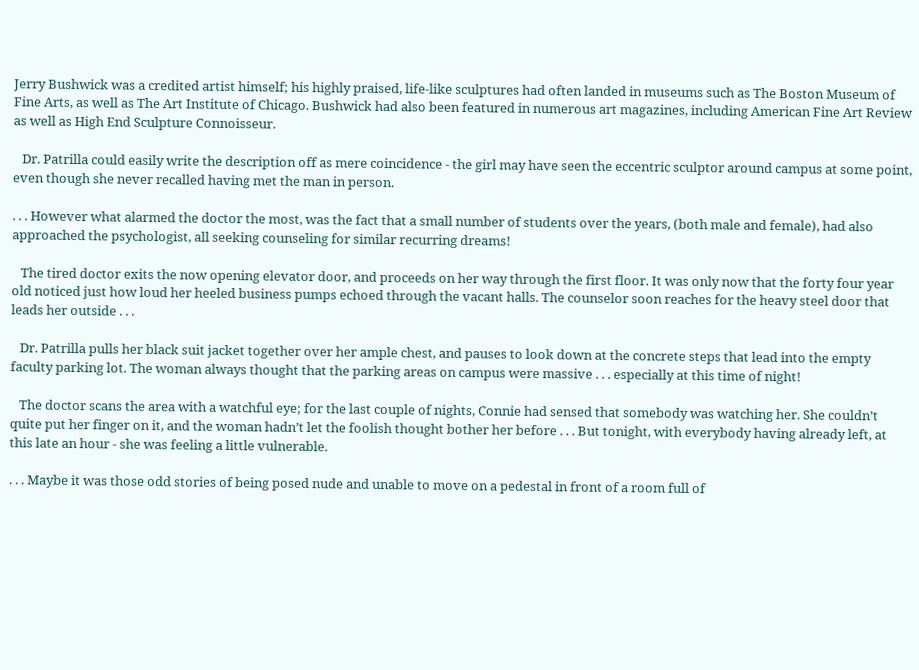Jerry Bushwick was a credited artist himself; his highly praised, life-like sculptures had often landed in museums such as The Boston Museum of Fine Arts, as well as The Art Institute of Chicago. Bushwick had also been featured in numerous art magazines, including American Fine Art Review as well as High End Sculpture Connoisseur.

   Dr. Patrilla could easily write the description off as mere coincidence - the girl may have seen the eccentric sculptor around campus at some point, even though she never recalled having met the man in person.

. . . However what alarmed the doctor the most, was the fact that a small number of students over the years, (both male and female), had also approached the psychologist, all seeking counseling for similar recurring dreams!

   The tired doctor exits the now opening elevator door, and proceeds on her way through the first floor. It was only now that the forty four year old noticed just how loud her heeled business pumps echoed through the vacant halls. The counselor soon reaches for the heavy steel door that leads her outside . . .

   Dr. Patrilla pulls her black suit jacket together over her ample chest, and pauses to look down at the concrete steps that lead into the empty faculty parking lot. The woman always thought that the parking areas on campus were massive . . . especially at this time of night!

   The doctor scans the area with a watchful eye; for the last couple of nights, Connie had sensed that somebody was watching her. She couldn’t quite put her finger on it, and the woman hadn’t let the foolish thought bother her before . . . But tonight, with everybody having already left, at this late an hour - she was feeling a little vulnerable.

. . . Maybe it was those odd stories of being posed nude and unable to move on a pedestal in front of a room full of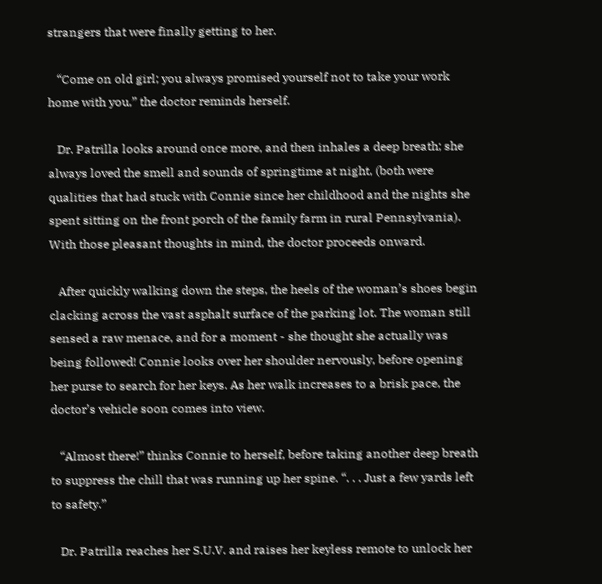strangers that were finally getting to her.

   “Come on old girl; you always promised yourself not to take your work home with you,” the doctor reminds herself.

   Dr. Patrilla looks around once more, and then inhales a deep breath; she always loved the smell and sounds of springtime at night, (both were qualities that had stuck with Connie since her childhood and the nights she spent sitting on the front porch of the family farm in rural Pennsylvania). With those pleasant thoughts in mind, the doctor proceeds onward.

   After quickly walking down the steps, the heels of the woman’s shoes begin clacking across the vast asphalt surface of the parking lot. The woman still sensed a raw menace, and for a moment - she thought she actually was being followed! Connie looks over her shoulder nervously, before opening her purse to search for her keys. As her walk increases to a brisk pace, the doctor’s vehicle soon comes into view.

   “Almost there!” thinks Connie to herself, before taking another deep breath to suppress the chill that was running up her spine. “. . . Just a few yards left to safety.”

   Dr. Patrilla reaches her S.U.V. and raises her keyless remote to unlock her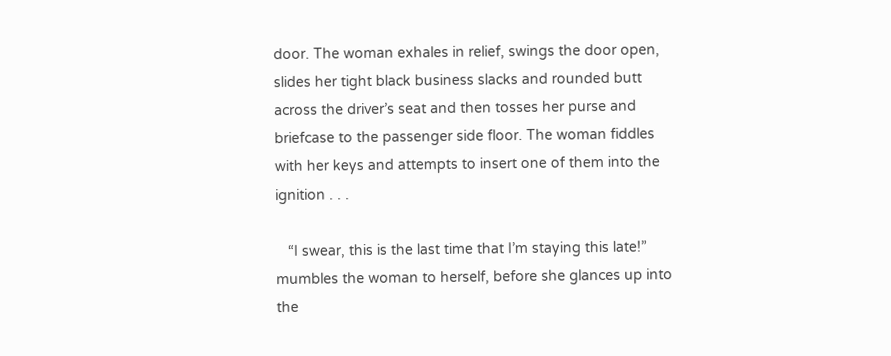door. The woman exhales in relief, swings the door open, slides her tight black business slacks and rounded butt across the driver’s seat and then tosses her purse and briefcase to the passenger side floor. The woman fiddles with her keys and attempts to insert one of them into the ignition . . .

   “I swear, this is the last time that I’m staying this late!” mumbles the woman to herself, before she glances up into the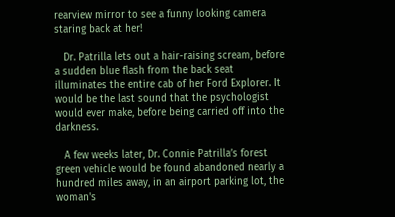rearview mirror to see a funny looking camera staring back at her!

   Dr. Patrilla lets out a hair-raising scream, before a sudden blue flash from the back seat illuminates the entire cab of her Ford Explorer. It would be the last sound that the psychologist would ever make, before being carried off into the darkness.

   A few weeks later, Dr. Connie Patrilla’s forest green vehicle would be found abandoned nearly a hundred miles away, in an airport parking lot, the woman's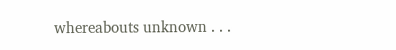whereabouts unknown . . .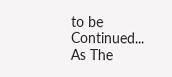to be Continued... As The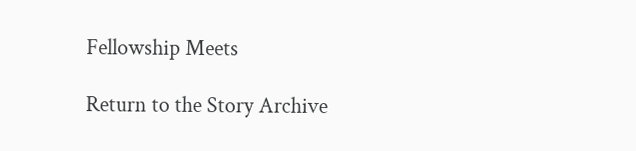Fellowship Meets

Return to the Story Archive